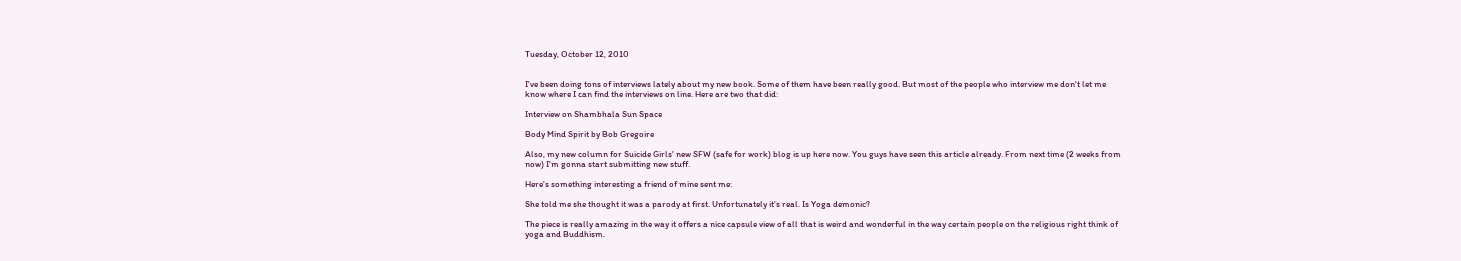Tuesday, October 12, 2010


I've been doing tons of interviews lately about my new book. Some of them have been really good. But most of the people who interview me don't let me know where I can find the interviews on line. Here are two that did:

Interview on Shambhala Sun Space

Body Mind Spirit by Bob Gregoire

Also, my new column for Suicide Girls' new SFW (safe for work) blog is up here now. You guys have seen this article already. From next time (2 weeks from now) I'm gonna start submitting new stuff.

Here's something interesting a friend of mine sent me:

She told me she thought it was a parody at first. Unfortunately it's real. Is Yoga demonic?

The piece is really amazing in the way it offers a nice capsule view of all that is weird and wonderful in the way certain people on the religious right think of yoga and Buddhism.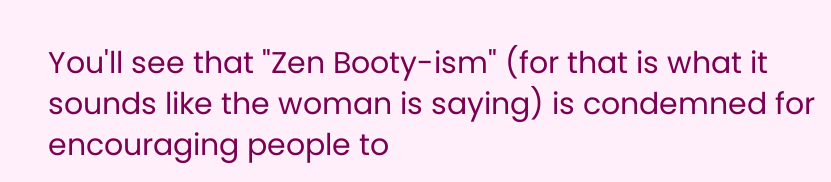You'll see that "Zen Booty-ism" (for that is what it sounds like the woman is saying) is condemned for encouraging people to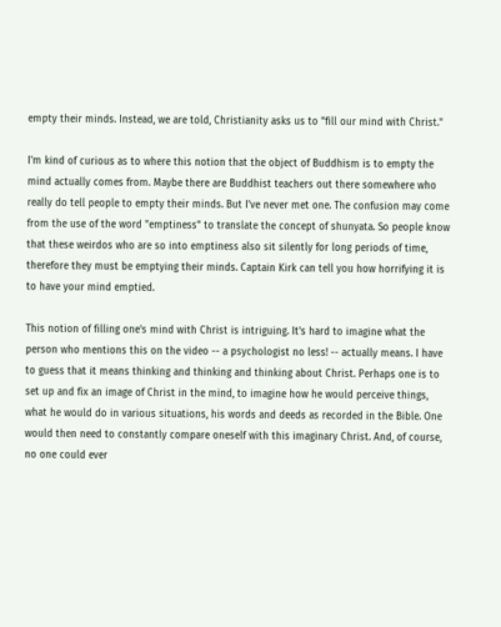empty their minds. Instead, we are told, Christianity asks us to "fill our mind with Christ."

I'm kind of curious as to where this notion that the object of Buddhism is to empty the mind actually comes from. Maybe there are Buddhist teachers out there somewhere who really do tell people to empty their minds. But I've never met one. The confusion may come from the use of the word "emptiness" to translate the concept of shunyata. So people know that these weirdos who are so into emptiness also sit silently for long periods of time, therefore they must be emptying their minds. Captain Kirk can tell you how horrifying it is to have your mind emptied.

This notion of filling one's mind with Christ is intriguing. It's hard to imagine what the person who mentions this on the video -- a psychologist no less! -- actually means. I have to guess that it means thinking and thinking and thinking about Christ. Perhaps one is to set up and fix an image of Christ in the mind, to imagine how he would perceive things, what he would do in various situations, his words and deeds as recorded in the Bible. One would then need to constantly compare oneself with this imaginary Christ. And, of course, no one could ever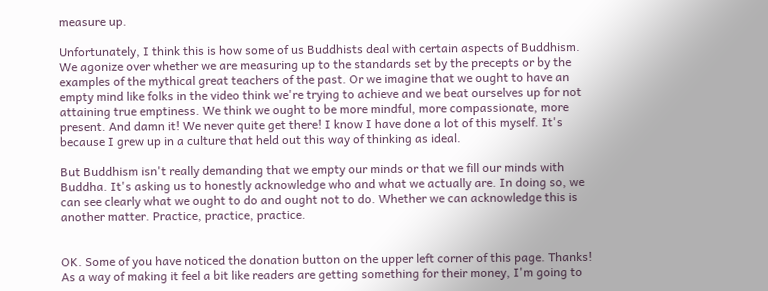measure up.

Unfortunately, I think this is how some of us Buddhists deal with certain aspects of Buddhism. We agonize over whether we are measuring up to the standards set by the precepts or by the examples of the mythical great teachers of the past. Or we imagine that we ought to have an empty mind like folks in the video think we're trying to achieve and we beat ourselves up for not attaining true emptiness. We think we ought to be more mindful, more compassionate, more present. And damn it! We never quite get there! I know I have done a lot of this myself. It's because I grew up in a culture that held out this way of thinking as ideal.

But Buddhism isn't really demanding that we empty our minds or that we fill our minds with Buddha. It's asking us to honestly acknowledge who and what we actually are. In doing so, we can see clearly what we ought to do and ought not to do. Whether we can acknowledge this is another matter. Practice, practice, practice.


OK. Some of you have noticed the donation button on the upper left corner of this page. Thanks! As a way of making it feel a bit like readers are getting something for their money, I'm going to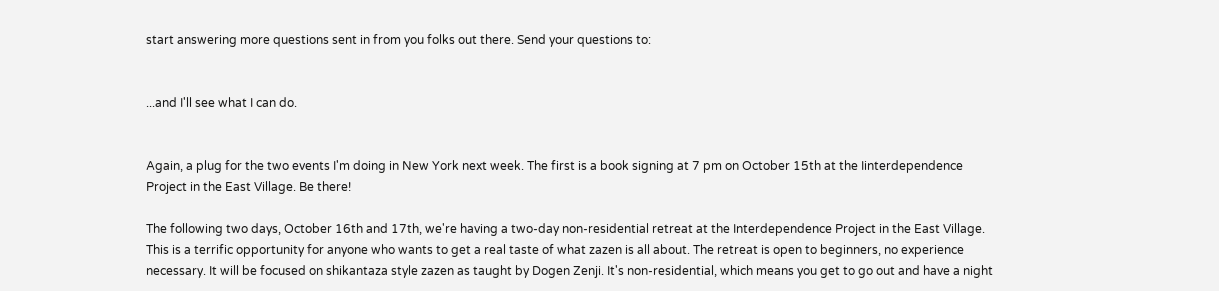start answering more questions sent in from you folks out there. Send your questions to:


...and I'll see what I can do.


Again, a plug for the two events I'm doing in New York next week. The first is a book signing at 7 pm on October 15th at the Iinterdependence Project in the East Village. Be there!

The following two days, October 16th and 17th, we're having a two-day non-residential retreat at the Interdependence Project in the East Village. This is a terrific opportunity for anyone who wants to get a real taste of what zazen is all about. The retreat is open to beginners, no experience necessary. It will be focused on shikantaza style zazen as taught by Dogen Zenji. It's non-residential, which means you get to go out and have a night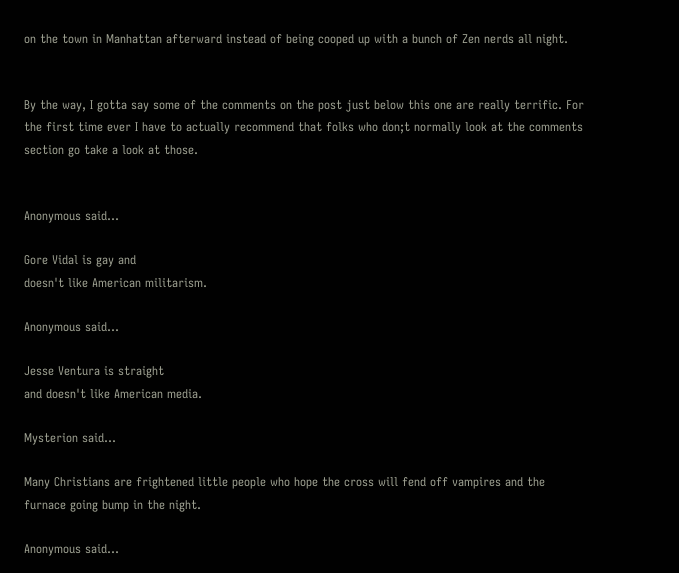on the town in Manhattan afterward instead of being cooped up with a bunch of Zen nerds all night.


By the way, I gotta say some of the comments on the post just below this one are really terrific. For the first time ever I have to actually recommend that folks who don;t normally look at the comments section go take a look at those.


Anonymous said...

Gore Vidal is gay and
doesn't like American militarism.

Anonymous said...

Jesse Ventura is straight
and doesn't like American media.

Mysterion said...

Many Christians are frightened little people who hope the cross will fend off vampires and the furnace going bump in the night.

Anonymous said...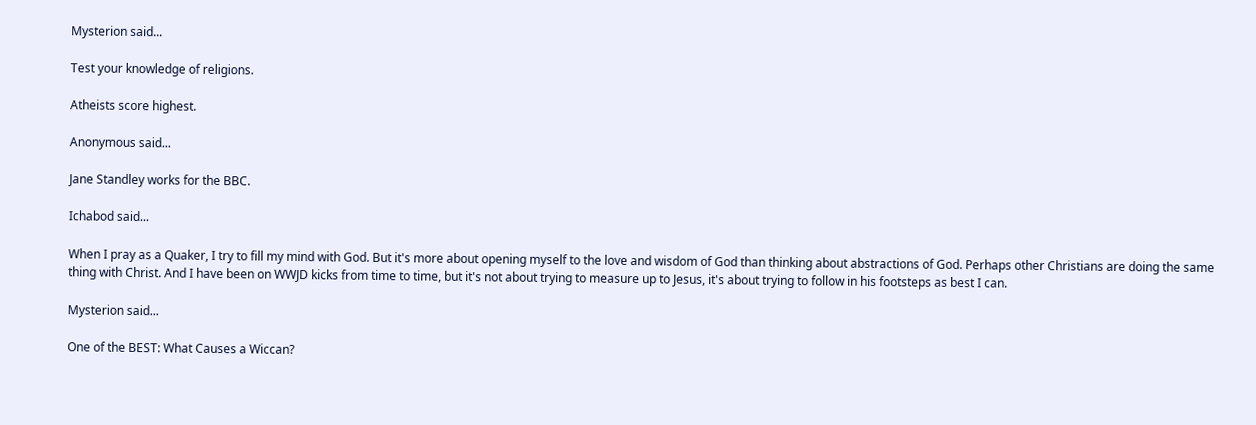Mysterion said...

Test your knowledge of religions.

Atheists score highest.

Anonymous said...

Jane Standley works for the BBC.

Ichabod said...

When I pray as a Quaker, I try to fill my mind with God. But it's more about opening myself to the love and wisdom of God than thinking about abstractions of God. Perhaps other Christians are doing the same thing with Christ. And I have been on WWJD kicks from time to time, but it's not about trying to measure up to Jesus, it's about trying to follow in his footsteps as best I can.

Mysterion said...

One of the BEST: What Causes a Wiccan?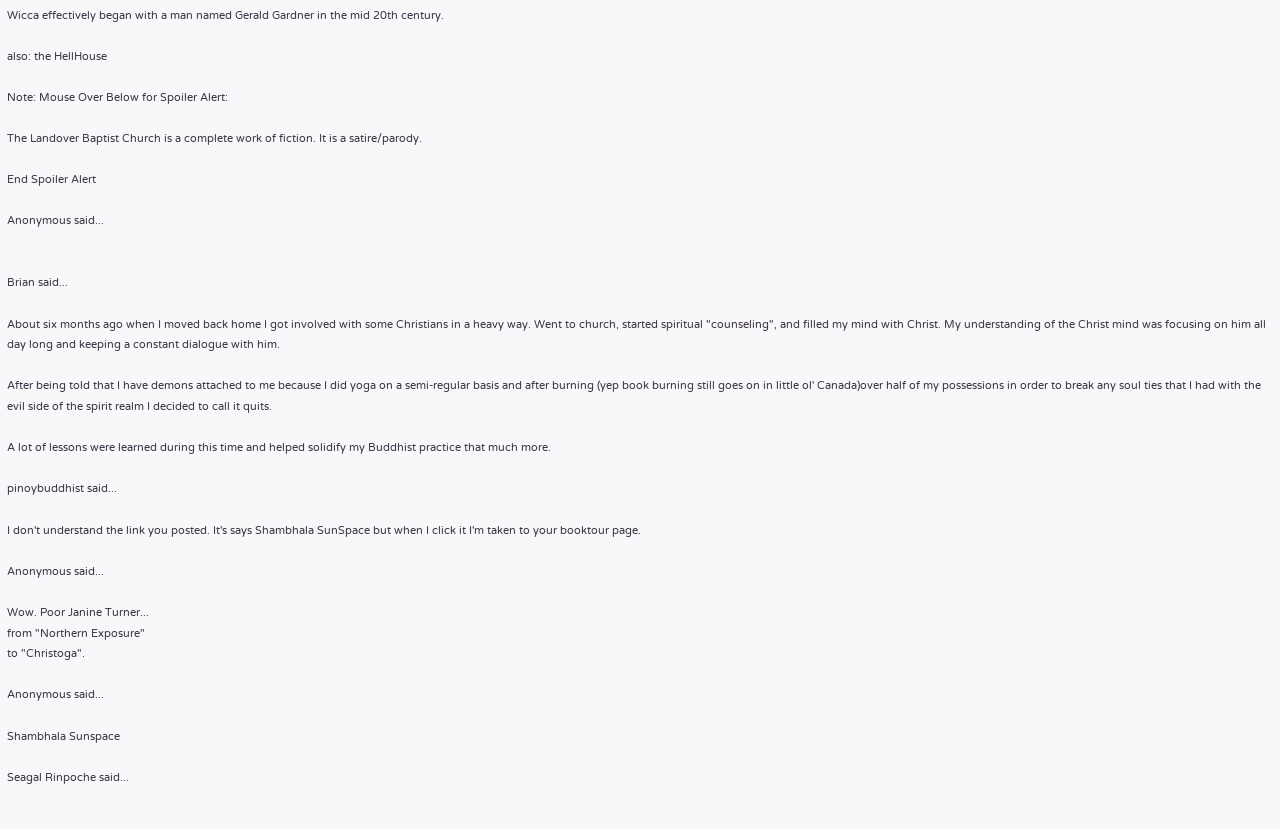Wicca effectively began with a man named Gerald Gardner in the mid 20th century.

also: the HellHouse

Note: Mouse Over Below for Spoiler Alert:

The Landover Baptist Church is a complete work of fiction. It is a satire/parody.

End Spoiler Alert

Anonymous said...


Brian said...

About six months ago when I moved back home I got involved with some Christians in a heavy way. Went to church, started spiritual "counseling", and filled my mind with Christ. My understanding of the Christ mind was focusing on him all day long and keeping a constant dialogue with him.

After being told that I have demons attached to me because I did yoga on a semi-regular basis and after burning (yep book burning still goes on in little ol' Canada)over half of my possessions in order to break any soul ties that I had with the evil side of the spirit realm I decided to call it quits.

A lot of lessons were learned during this time and helped solidify my Buddhist practice that much more.

pinoybuddhist said...

I don't understand the link you posted. It's says Shambhala SunSpace but when I click it I'm taken to your booktour page.

Anonymous said...

Wow. Poor Janine Turner...
from "Northern Exposure"
to "Christoga".

Anonymous said...

Shambhala Sunspace

Seagal Rinpoche said...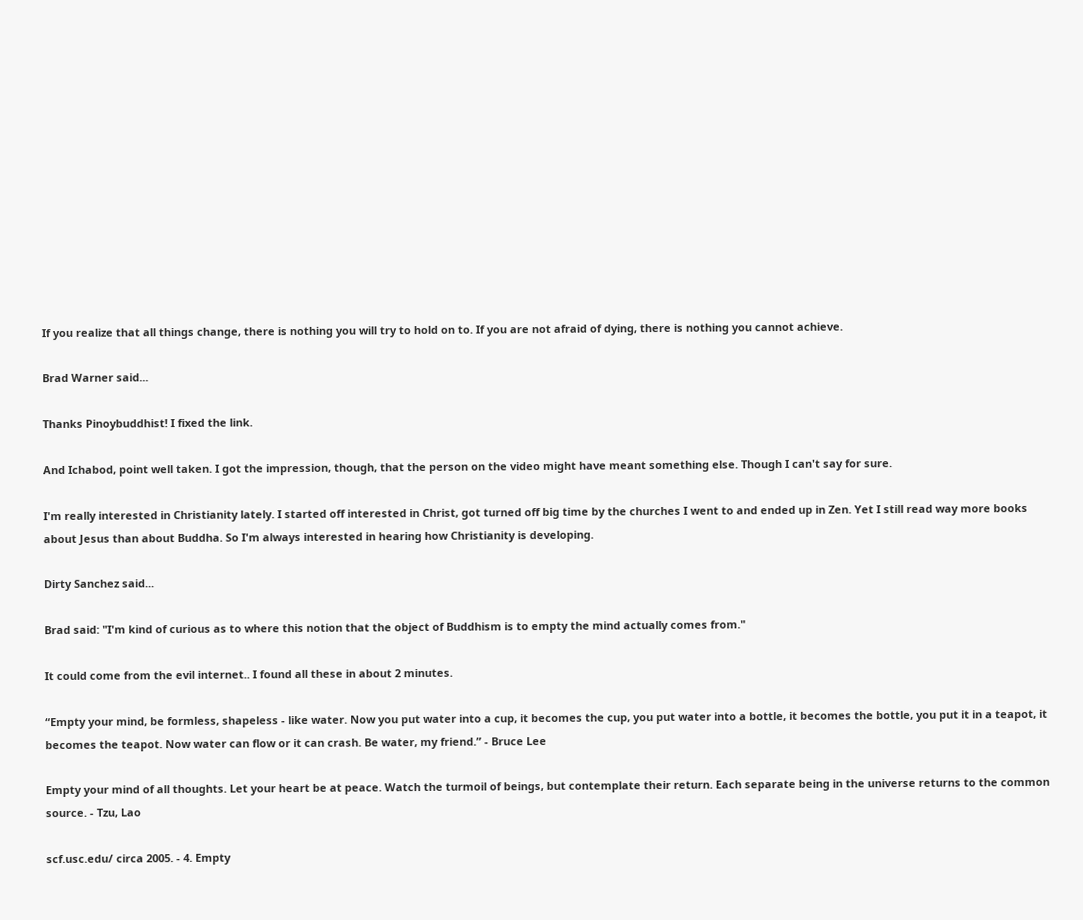If you realize that all things change, there is nothing you will try to hold on to. If you are not afraid of dying, there is nothing you cannot achieve.

Brad Warner said...

Thanks Pinoybuddhist! I fixed the link.

And Ichabod, point well taken. I got the impression, though, that the person on the video might have meant something else. Though I can't say for sure.

I'm really interested in Christianity lately. I started off interested in Christ, got turned off big time by the churches I went to and ended up in Zen. Yet I still read way more books about Jesus than about Buddha. So I'm always interested in hearing how Christianity is developing.

Dirty Sanchez said...

Brad said: "I'm kind of curious as to where this notion that the object of Buddhism is to empty the mind actually comes from."

It could come from the evil internet.. I found all these in about 2 minutes.

“Empty your mind, be formless, shapeless - like water. Now you put water into a cup, it becomes the cup, you put water into a bottle, it becomes the bottle, you put it in a teapot, it becomes the teapot. Now water can flow or it can crash. Be water, my friend.” - Bruce Lee

Empty your mind of all thoughts. Let your heart be at peace. Watch the turmoil of beings, but contemplate their return. Each separate being in the universe returns to the common source. - Tzu, Lao

scf.usc.edu/ circa 2005. - 4. Empty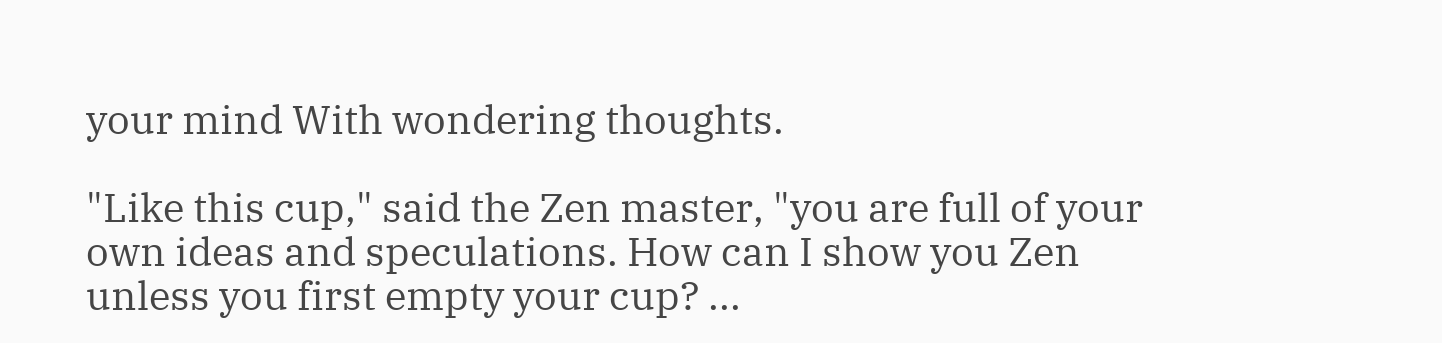your mind With wondering thoughts.

"Like this cup," said the Zen master, "you are full of your own ideas and speculations. How can I show you Zen unless you first empty your cup? ...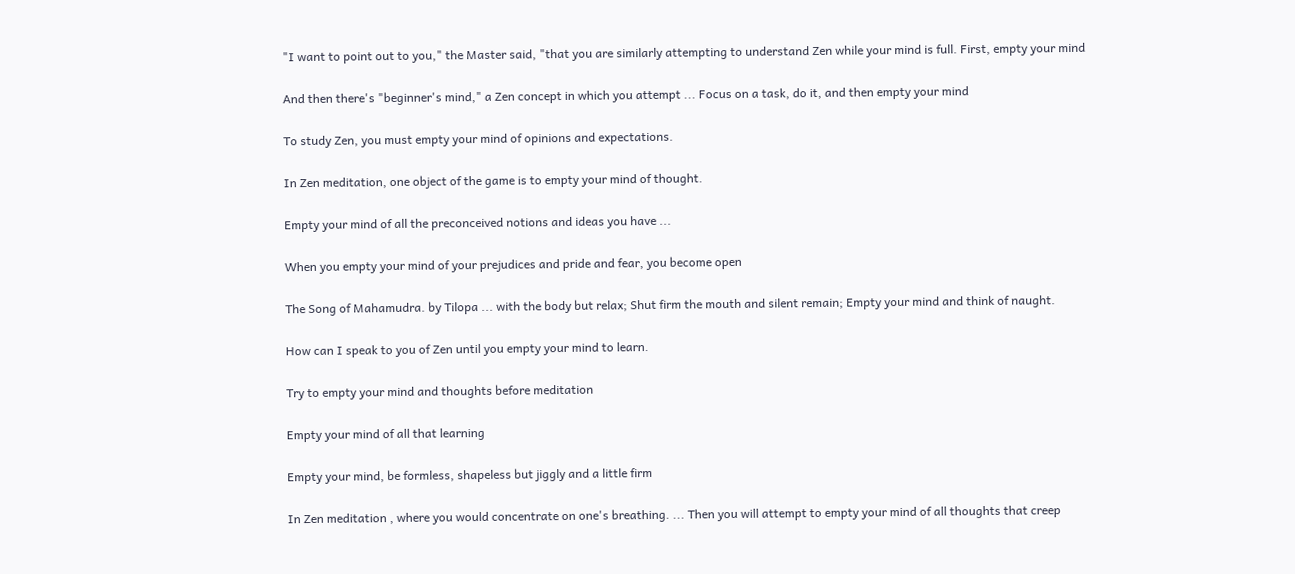"I want to point out to you," the Master said, "that you are similarly attempting to understand Zen while your mind is full. First, empty your mind

And then there's "beginner's mind," a Zen concept in which you attempt ... Focus on a task, do it, and then empty your mind

To study Zen, you must empty your mind of opinions and expectations.

In Zen meditation, one object of the game is to empty your mind of thought.

Empty your mind of all the preconceived notions and ideas you have ...

When you empty your mind of your prejudices and pride and fear, you become open

The Song of Mahamudra. by Tilopa ... with the body but relax; Shut firm the mouth and silent remain; Empty your mind and think of naught.

How can I speak to you of Zen until you empty your mind to learn.

Try to empty your mind and thoughts before meditation

Empty your mind of all that learning

Empty your mind, be formless, shapeless but jiggly and a little firm

In Zen meditation , where you would concentrate on one's breathing. ... Then you will attempt to empty your mind of all thoughts that creep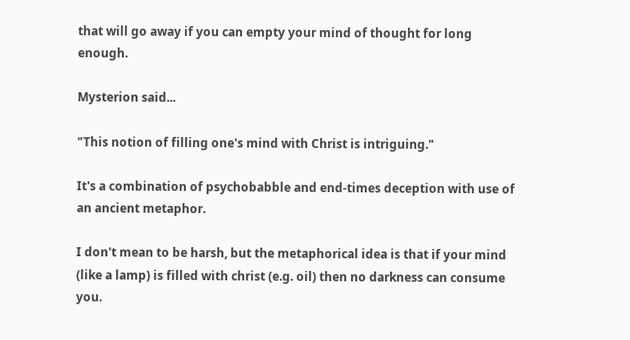that will go away if you can empty your mind of thought for long enough.

Mysterion said...

"This notion of filling one's mind with Christ is intriguing."

It's a combination of psychobabble and end-times deception with use of an ancient metaphor.

I don't mean to be harsh, but the metaphorical idea is that if your mind (like a lamp) is filled with christ (e.g. oil) then no darkness can consume you.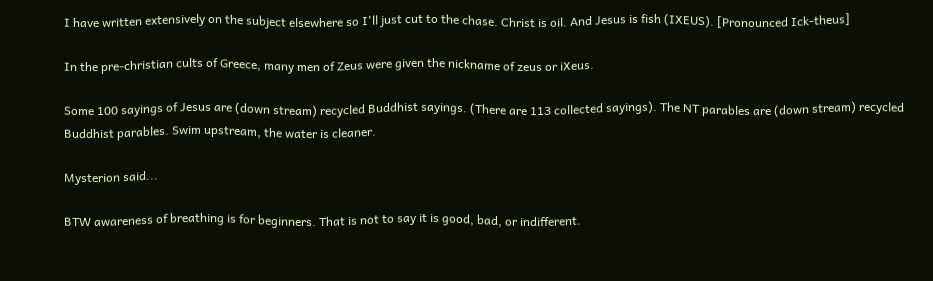I have written extensively on the subject elsewhere so I'll just cut to the chase. Christ is oil. And Jesus is fish (IXEUS). [Pronounced Ick-theus]

In the pre-christian cults of Greece, many men of Zeus were given the nickname of zeus or iXeus.

Some 100 sayings of Jesus are (down stream) recycled Buddhist sayings. (There are 113 collected sayings). The NT parables are (down stream) recycled Buddhist parables. Swim upstream, the water is cleaner.

Mysterion said...

BTW awareness of breathing is for beginners. That is not to say it is good, bad, or indifferent.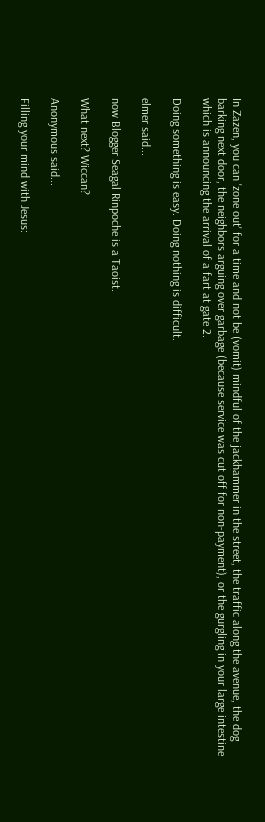In Zazen, you can 'zone out' for a time and not be (vomit) mindful of the jackhammer in the street, the traffic along the avenue, the dog barking next door, the neighbors arguing over garbage (because service was cut off for non-payment), or the gurgling in your large intestine which is announcing the arrival of a fart at gate 2.

Doing something is easy. Doing nothing is difficult.

elmer said...

now Blogger Seagal Rinpoche is a Taoist.

What next? Wiccan?

Anonymous said...

Filling your mind with Jesus: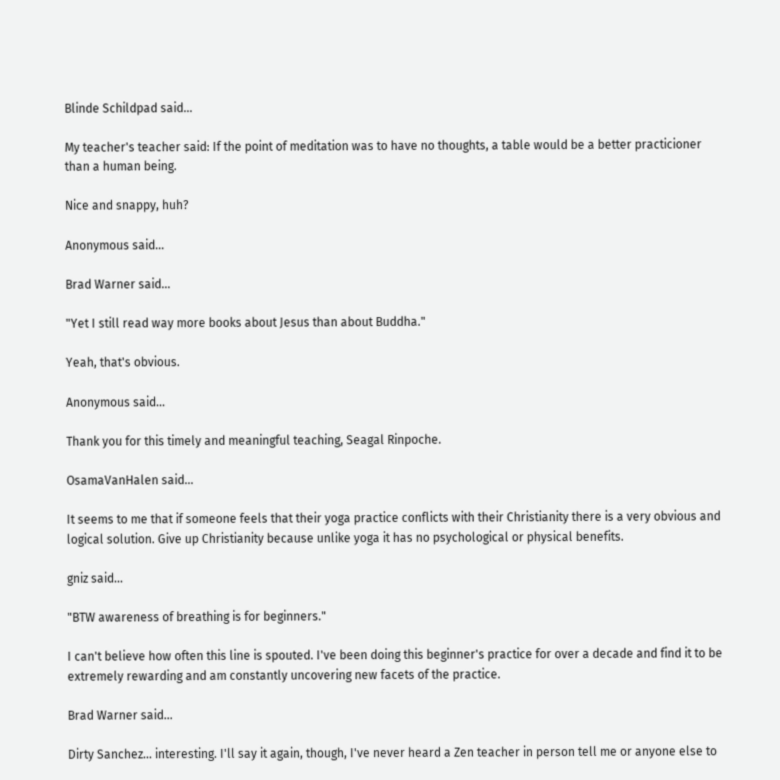Blinde Schildpad said...

My teacher's teacher said: If the point of meditation was to have no thoughts, a table would be a better practicioner than a human being.

Nice and snappy, huh?

Anonymous said...

Brad Warner said...

"Yet I still read way more books about Jesus than about Buddha."

Yeah, that's obvious.

Anonymous said...

Thank you for this timely and meaningful teaching, Seagal Rinpoche.

OsamaVanHalen said...

It seems to me that if someone feels that their yoga practice conflicts with their Christianity there is a very obvious and logical solution. Give up Christianity because unlike yoga it has no psychological or physical benefits.

gniz said...

"BTW awareness of breathing is for beginners."

I can't believe how often this line is spouted. I've been doing this beginner's practice for over a decade and find it to be extremely rewarding and am constantly uncovering new facets of the practice.

Brad Warner said...

Dirty Sanchez... interesting. I'll say it again, though, I've never heard a Zen teacher in person tell me or anyone else to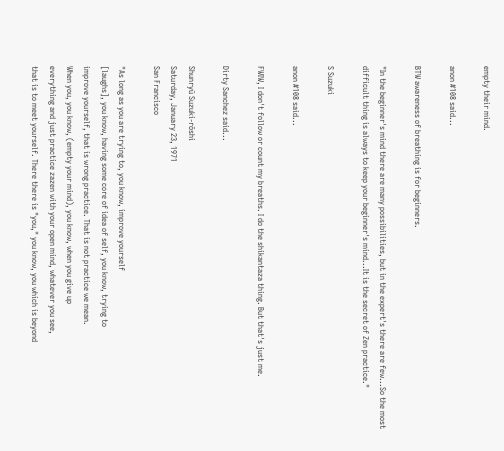empty their mind.

anon #108 said...

BTW awareness of breathing is for beginners.

"In the beginner's mind there are many possibilities, but in the expert's there are few...So the most difficult thing is always to keep your beginner's mind...It is the secret of Zen practice."

S Suzuki

anon #108 said...

FWIW, I don't follow or count my breaths. I do the shikantaza thing. But that's just me.

Dirty Sanchez said...

Shunryū Suzuki-rōshi
Saturday, January 23, 1971
San Francisco

"As long as you are trying to, you know, improve yourself
[laughs], you know, having some core of idea of self, you know, trying to
improve yourself, that is wrong practice. That is not practice we mean.
When you, you know, (empty your mind), you know, when you give up
everything and just practice zazen with your open mind, whatever you see,
that is to meet yourself. There there is "you," you know, you which is beyond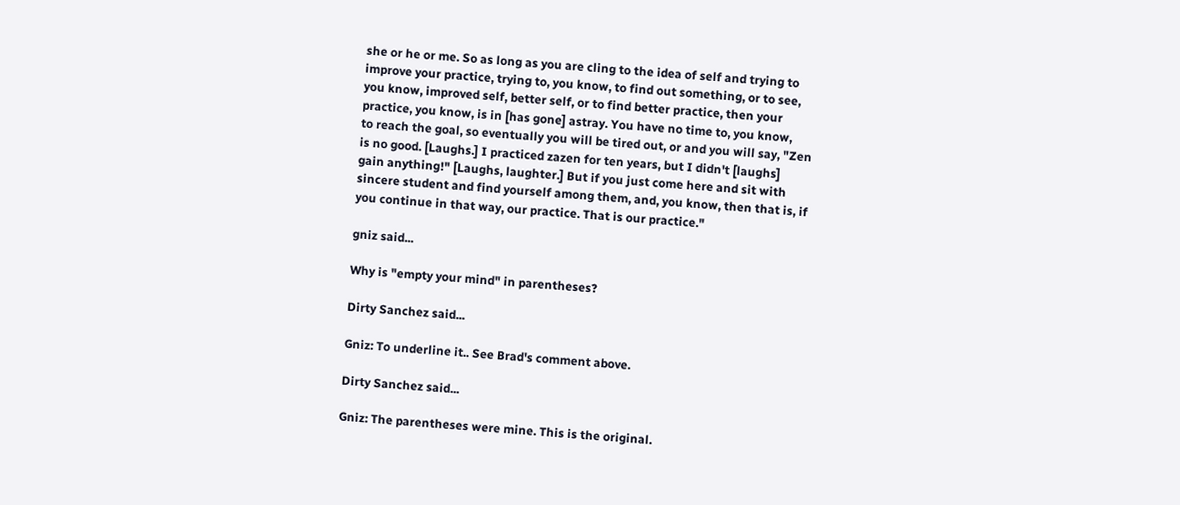she or he or me. So as long as you are cling to the idea of self and trying to
improve your practice, trying to, you know, to find out something, or to see,
you know, improved self, better self, or to find better practice, then your
practice, you know, is in [has gone] astray. You have no time to, you know,
to reach the goal, so eventually you will be tired out, or and you will say, "Zen
is no good. [Laughs.] I practiced zazen for ten years, but I didn't [laughs]
gain anything!" [Laughs, laughter.] But if you just come here and sit with
sincere student and find yourself among them, and, you know, then that is, if
you continue in that way, our practice. That is our practice."

gniz said...

Why is "empty your mind" in parentheses?

Dirty Sanchez said...

Gniz: To underline it.. See Brad's comment above.

Dirty Sanchez said...

Gniz: The parentheses were mine. This is the original.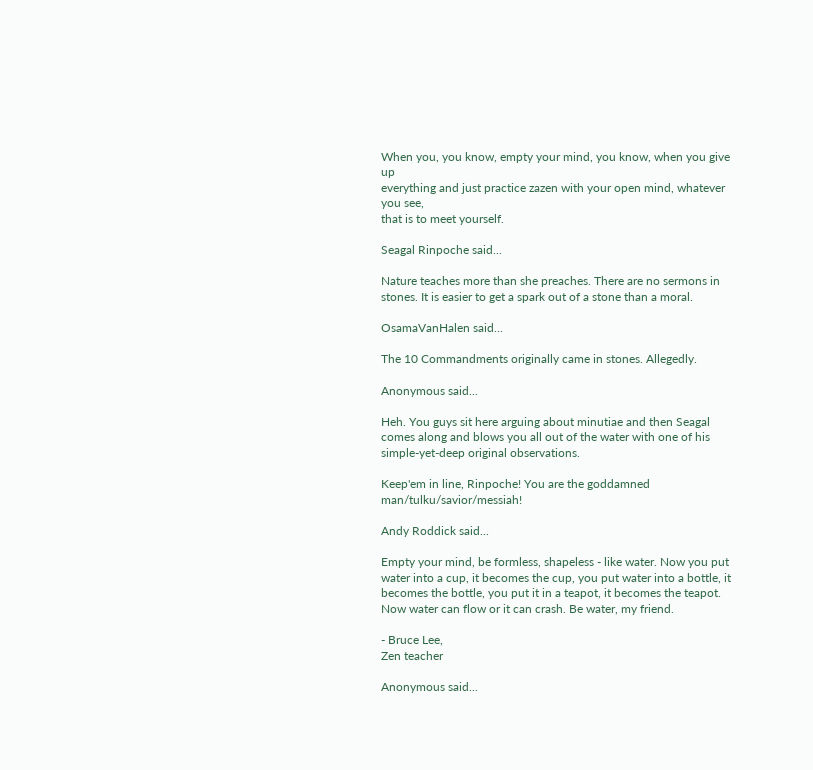When you, you know, empty your mind, you know, when you give up
everything and just practice zazen with your open mind, whatever you see,
that is to meet yourself.

Seagal Rinpoche said...

Nature teaches more than she preaches. There are no sermons in stones. It is easier to get a spark out of a stone than a moral.

OsamaVanHalen said...

The 10 Commandments originally came in stones. Allegedly.

Anonymous said...

Heh. You guys sit here arguing about minutiae and then Seagal comes along and blows you all out of the water with one of his simple-yet-deep original observations.

Keep'em in line, Rinpoche! You are the goddamned man/tulku/savior/messiah!

Andy Roddick said...

Empty your mind, be formless, shapeless - like water. Now you put water into a cup, it becomes the cup, you put water into a bottle, it becomes the bottle, you put it in a teapot, it becomes the teapot. Now water can flow or it can crash. Be water, my friend.

- Bruce Lee,
Zen teacher

Anonymous said...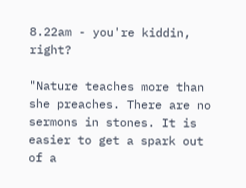8.22am - you're kiddin, right?

"Nature teaches more than she preaches. There are no sermons in stones. It is easier to get a spark out of a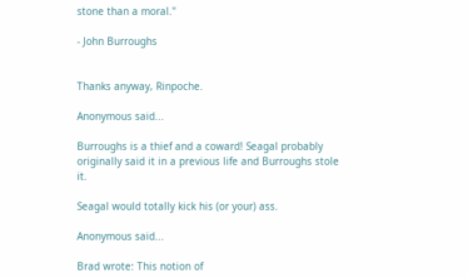stone than a moral."

- John Burroughs


Thanks anyway, Rinpoche.

Anonymous said...

Burroughs is a thief and a coward! Seagal probably originally said it in a previous life and Burroughs stole it.

Seagal would totally kick his (or your) ass.

Anonymous said...

Brad wrote: This notion of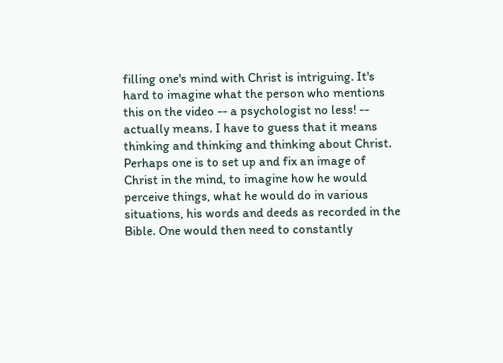filling one's mind with Christ is intriguing. It's hard to imagine what the person who mentions this on the video -- a psychologist no less! -- actually means. I have to guess that it means thinking and thinking and thinking about Christ. Perhaps one is to set up and fix an image of Christ in the mind, to imagine how he would perceive things, what he would do in various situations, his words and deeds as recorded in the Bible. One would then need to constantly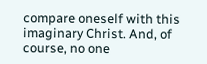compare oneself with this imaginary Christ. And, of course, no one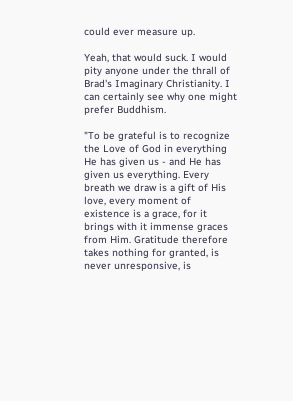could ever measure up.

Yeah, that would suck. I would pity anyone under the thrall of Brad's Imaginary Christianity. I can certainly see why one might prefer Buddhism.

"To be grateful is to recognize the Love of God in everything He has given us - and He has given us everything. Every breath we draw is a gift of His love, every moment of existence is a grace, for it brings with it immense graces from Him. Gratitude therefore takes nothing for granted, is never unresponsive, is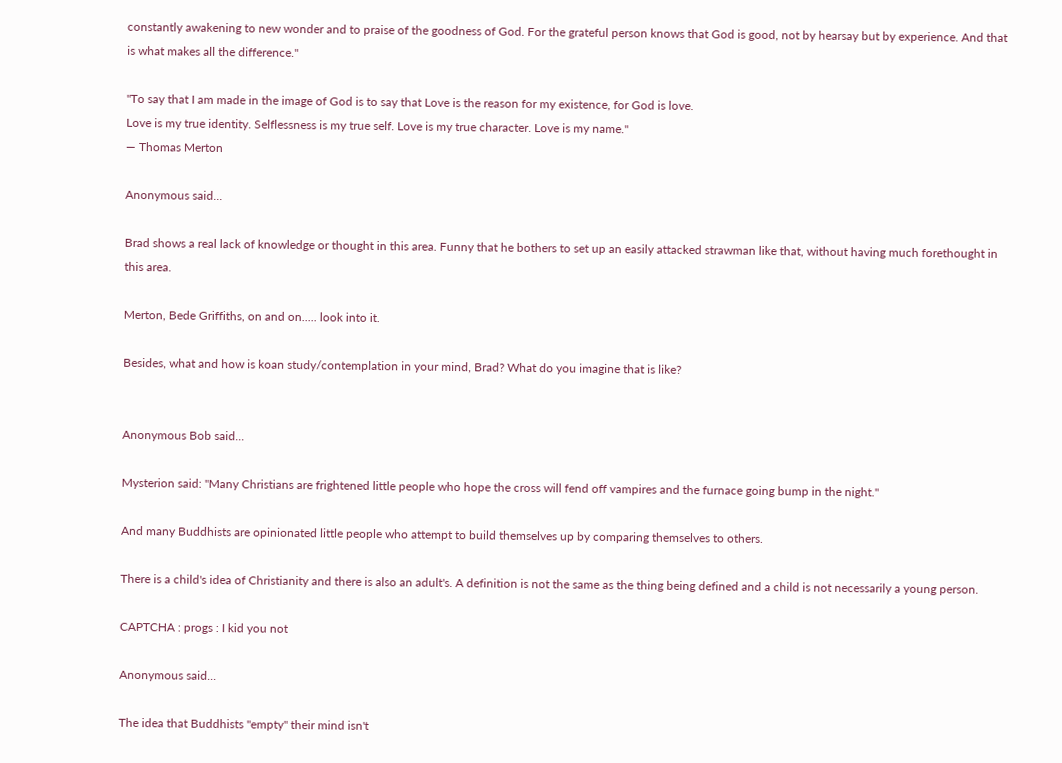constantly awakening to new wonder and to praise of the goodness of God. For the grateful person knows that God is good, not by hearsay but by experience. And that is what makes all the difference."

"To say that I am made in the image of God is to say that Love is the reason for my existence, for God is love.
Love is my true identity. Selflessness is my true self. Love is my true character. Love is my name."
— Thomas Merton

Anonymous said...

Brad shows a real lack of knowledge or thought in this area. Funny that he bothers to set up an easily attacked strawman like that, without having much forethought in this area.

Merton, Bede Griffiths, on and on..... look into it.

Besides, what and how is koan study/contemplation in your mind, Brad? What do you imagine that is like?


Anonymous Bob said...

Mysterion said: "Many Christians are frightened little people who hope the cross will fend off vampires and the furnace going bump in the night."

And many Buddhists are opinionated little people who attempt to build themselves up by comparing themselves to others.

There is a child's idea of Christianity and there is also an adult's. A definition is not the same as the thing being defined and a child is not necessarily a young person.

CAPTCHA : progs : I kid you not

Anonymous said...

The idea that Buddhists "empty" their mind isn't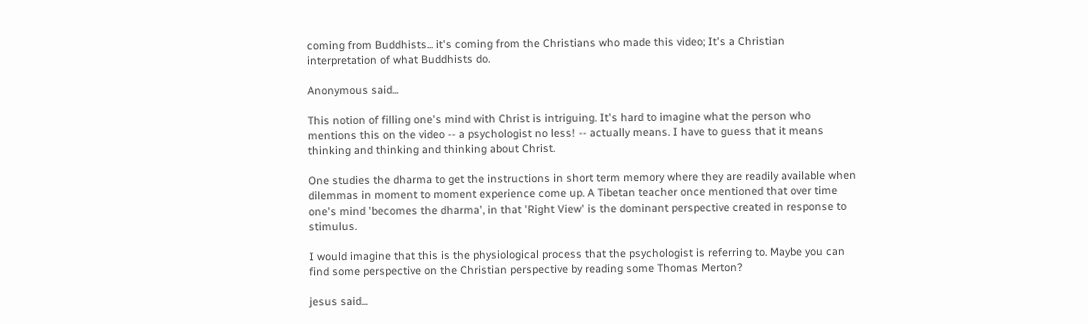coming from Buddhists... it's coming from the Christians who made this video; It's a Christian interpretation of what Buddhists do.

Anonymous said...

This notion of filling one's mind with Christ is intriguing. It's hard to imagine what the person who mentions this on the video -- a psychologist no less! -- actually means. I have to guess that it means thinking and thinking and thinking about Christ.

One studies the dharma to get the instructions in short term memory where they are readily available when dilemmas in moment to moment experience come up. A Tibetan teacher once mentioned that over time one's mind 'becomes the dharma', in that 'Right View' is the dominant perspective created in response to stimulus.

I would imagine that this is the physiological process that the psychologist is referring to. Maybe you can find some perspective on the Christian perspective by reading some Thomas Merton?

jesus said...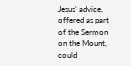Jesus' advice, offered as part of the Sermon on the Mount, could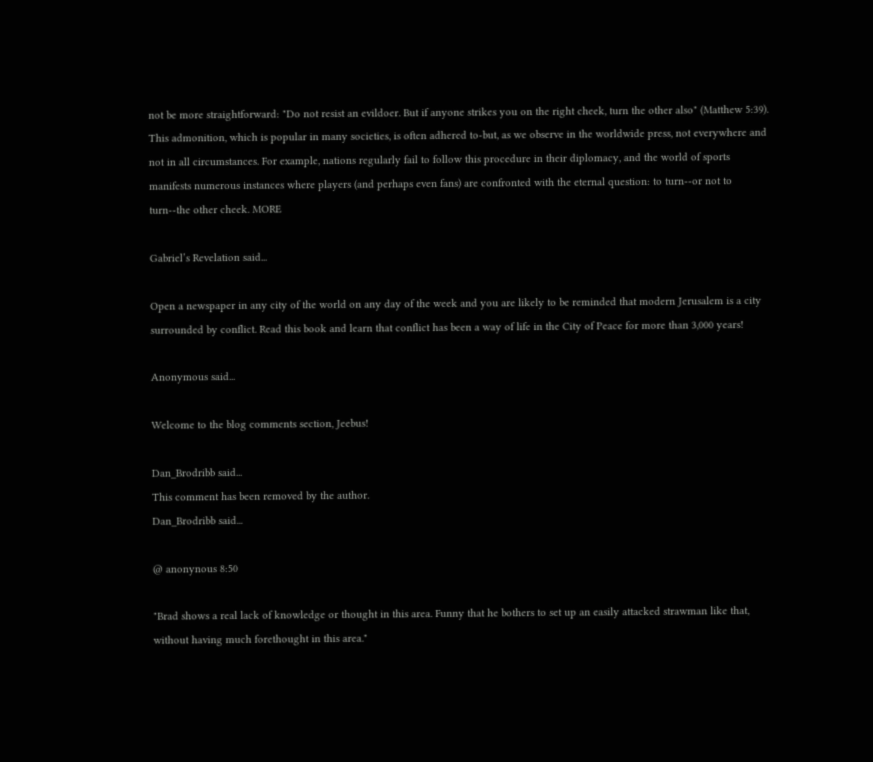not be more straightforward: "Do not resist an evildoer. But if anyone strikes you on the right cheek, turn the other also" (Matthew 5:39). This admonition, which is popular in many societies, is often adhered to-but, as we observe in the worldwide press, not everywhere and not in all circumstances. For example, nations regularly fail to follow this procedure in their diplomacy, and the world of sports manifests numerous instances where players (and perhaps even fans) are confronted with the eternal question: to turn--or not to turn--the other cheek. MORE

Gabriel’s Revelation said...

Open a newspaper in any city of the world on any day of the week and you are likely to be reminded that modern Jerusalem is a city surrounded by conflict. Read this book and learn that conflict has been a way of life in the City of Peace for more than 3,000 years!

Anonymous said...

Welcome to the blog comments section, Jeebus!

Dan_Brodribb said...
This comment has been removed by the author.
Dan_Brodribb said...

@ anonynous 8:50

"Brad shows a real lack of knowledge or thought in this area. Funny that he bothers to set up an easily attacked strawman like that, without having much forethought in this area."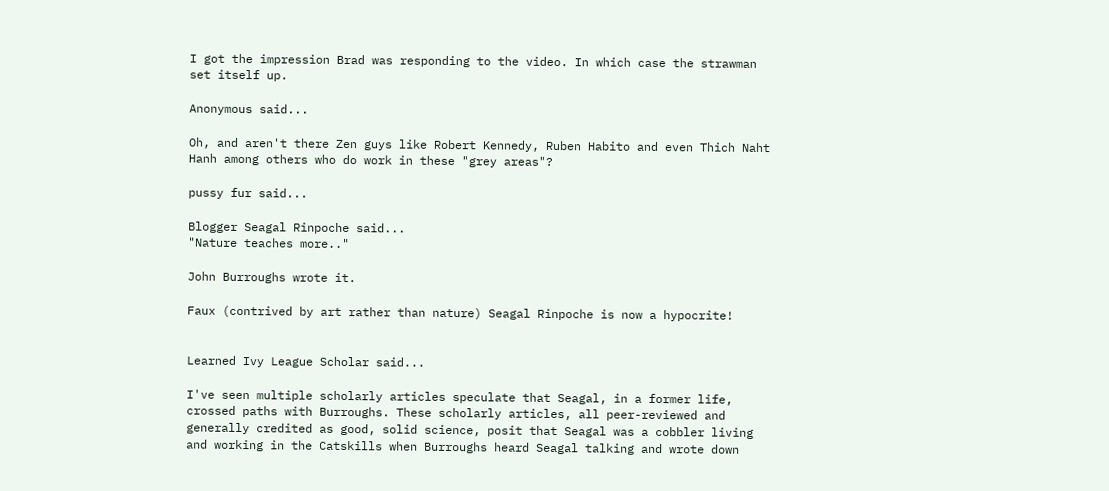I got the impression Brad was responding to the video. In which case the strawman set itself up.

Anonymous said...

Oh, and aren't there Zen guys like Robert Kennedy, Ruben Habito and even Thich Naht Hanh among others who do work in these "grey areas"?

pussy fur said...

Blogger Seagal Rinpoche said...
"Nature teaches more.."

John Burroughs wrote it.

Faux (contrived by art rather than nature) Seagal Rinpoche is now a hypocrite!


Learned Ivy League Scholar said...

I've seen multiple scholarly articles speculate that Seagal, in a former life, crossed paths with Burroughs. These scholarly articles, all peer-reviewed and generally credited as good, solid science, posit that Seagal was a cobbler living and working in the Catskills when Burroughs heard Seagal talking and wrote down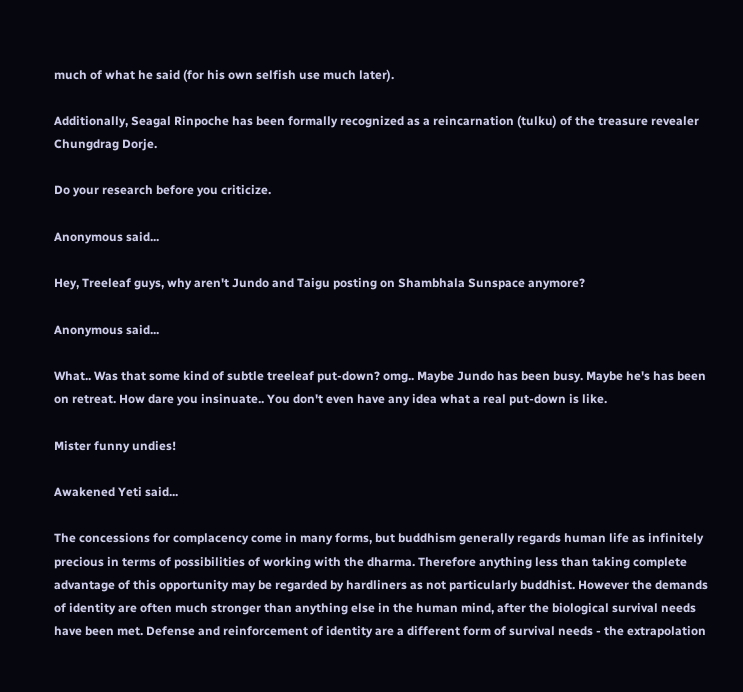much of what he said (for his own selfish use much later).

Additionally, Seagal Rinpoche has been formally recognized as a reincarnation (tulku) of the treasure revealer Chungdrag Dorje.

Do your research before you criticize.

Anonymous said...

Hey, Treeleaf guys, why aren't Jundo and Taigu posting on Shambhala Sunspace anymore?

Anonymous said...

What.. Was that some kind of subtle treeleaf put-down? omg.. Maybe Jundo has been busy. Maybe he's has been on retreat. How dare you insinuate.. You don't even have any idea what a real put-down is like.

Mister funny undies!

Awakened Yeti said...

The concessions for complacency come in many forms, but buddhism generally regards human life as infinitely precious in terms of possibilities of working with the dharma. Therefore anything less than taking complete advantage of this opportunity may be regarded by hardliners as not particularly buddhist. However the demands of identity are often much stronger than anything else in the human mind, after the biological survival needs have been met. Defense and reinforcement of identity are a different form of survival needs - the extrapolation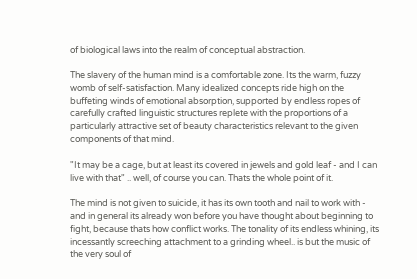of biological laws into the realm of conceptual abstraction.

The slavery of the human mind is a comfortable zone. Its the warm, fuzzy womb of self-satisfaction. Many idealized concepts ride high on the buffeting winds of emotional absorption, supported by endless ropes of carefully crafted linguistic structures replete with the proportions of a particularly attractive set of beauty characteristics relevant to the given components of that mind.

"It may be a cage, but at least its covered in jewels and gold leaf - and I can live with that" .. well, of course you can. Thats the whole point of it.

The mind is not given to suicide, it has its own tooth and nail to work with - and in general its already won before you have thought about beginning to fight, because thats how conflict works. The tonality of its endless whining, its incessantly screeching attachment to a grinding wheel.. is but the music of the very soul of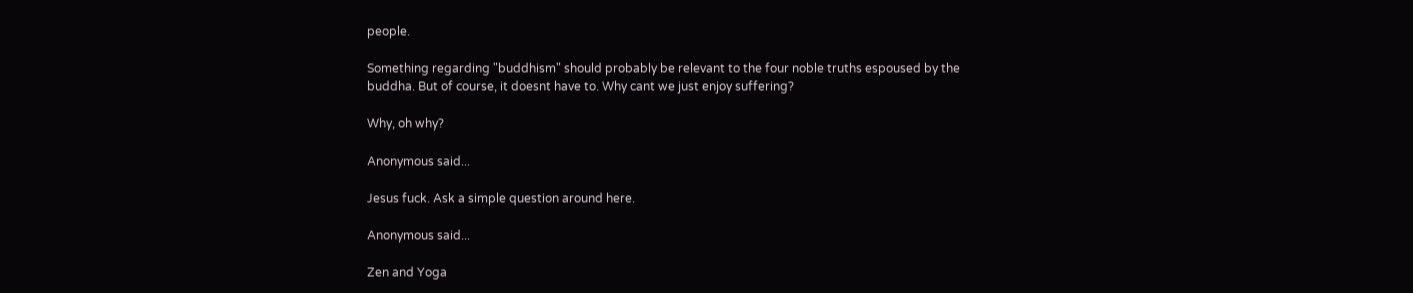people.

Something regarding "buddhism" should probably be relevant to the four noble truths espoused by the buddha. But of course, it doesnt have to. Why cant we just enjoy suffering?

Why, oh why?

Anonymous said...

Jesus fuck. Ask a simple question around here.

Anonymous said...

Zen and Yoga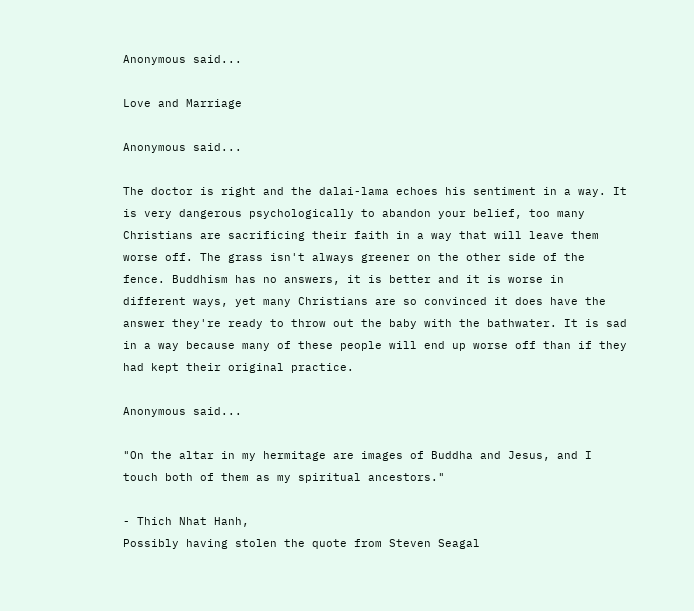Anonymous said...

Love and Marriage

Anonymous said...

The doctor is right and the dalai-lama echoes his sentiment in a way. It is very dangerous psychologically to abandon your belief, too many Christians are sacrificing their faith in a way that will leave them worse off. The grass isn't always greener on the other side of the fence. Buddhism has no answers, it is better and it is worse in different ways, yet many Christians are so convinced it does have the answer they're ready to throw out the baby with the bathwater. It is sad in a way because many of these people will end up worse off than if they had kept their original practice.

Anonymous said...

"On the altar in my hermitage are images of Buddha and Jesus, and I touch both of them as my spiritual ancestors."

- Thich Nhat Hanh,
Possibly having stolen the quote from Steven Seagal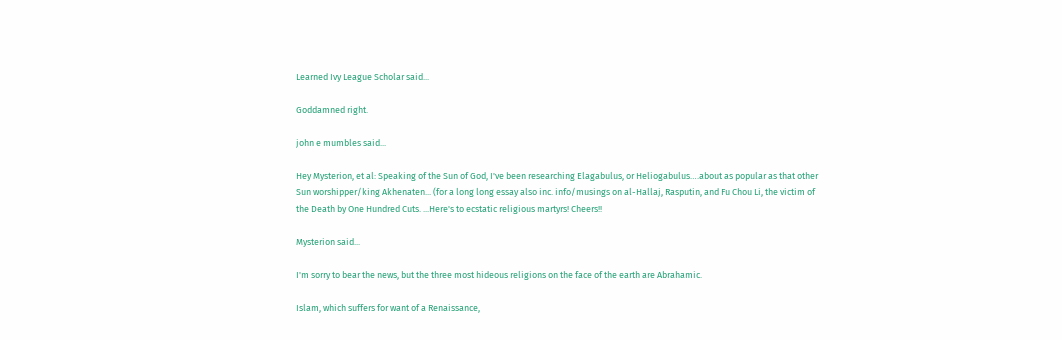Learned Ivy League Scholar said...

Goddamned right.

john e mumbles said...

Hey Mysterion, et al: Speaking of the Sun of God, I've been researching Elagabulus, or Heliogabulus….about as popular as that other Sun worshipper/king Akhenaten... (for a long long essay also inc. info/musings on al-Hallaj, Rasputin, and Fu Chou Li, the victim of the Death by One Hundred Cuts. ...Here's to ecstatic religious martyrs! Cheers!!

Mysterion said...

I'm sorry to bear the news, but the three most hideous religions on the face of the earth are Abrahamic.

Islam, which suffers for want of a Renaissance,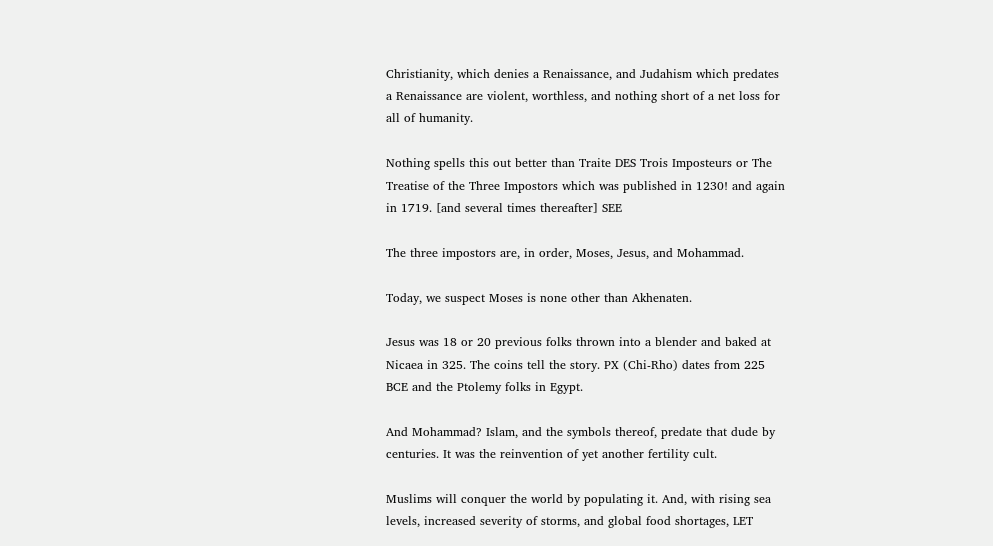Christianity, which denies a Renaissance, and Judahism which predates a Renaissance are violent, worthless, and nothing short of a net loss for all of humanity.

Nothing spells this out better than Traite DES Trois Imposteurs or The Treatise of the Three Impostors which was published in 1230! and again in 1719. [and several times thereafter] SEE

The three impostors are, in order, Moses, Jesus, and Mohammad.

Today, we suspect Moses is none other than Akhenaten.

Jesus was 18 or 20 previous folks thrown into a blender and baked at Nicaea in 325. The coins tell the story. PX (Chi-Rho) dates from 225 BCE and the Ptolemy folks in Egypt.

And Mohammad? Islam, and the symbols thereof, predate that dude by centuries. It was the reinvention of yet another fertility cult.

Muslims will conquer the world by populating it. And, with rising sea levels, increased severity of storms, and global food shortages, LET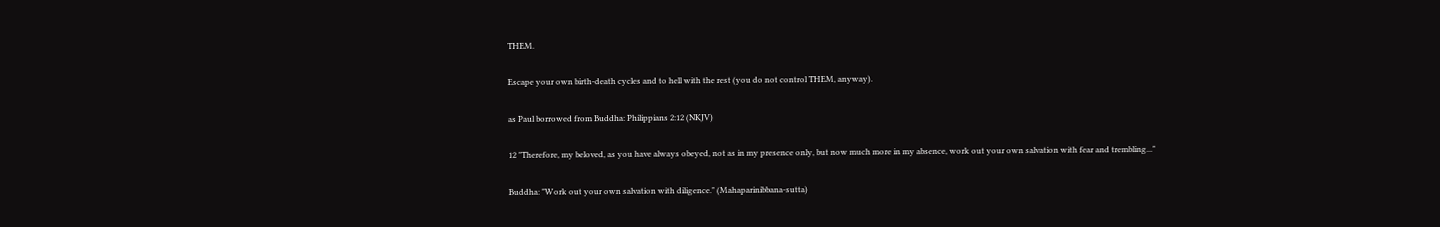THEM.

Escape your own birth-death cycles and to hell with the rest (you do not control THEM, anyway).

as Paul borrowed from Buddha: Philippians 2:12 (NKJV)

12 "Therefore, my beloved, as you have always obeyed, not as in my presence only, but now much more in my absence, work out your own salvation with fear and trembling..."

Buddha: "Work out your own salvation with diligence." (Mahaparinibbana-sutta)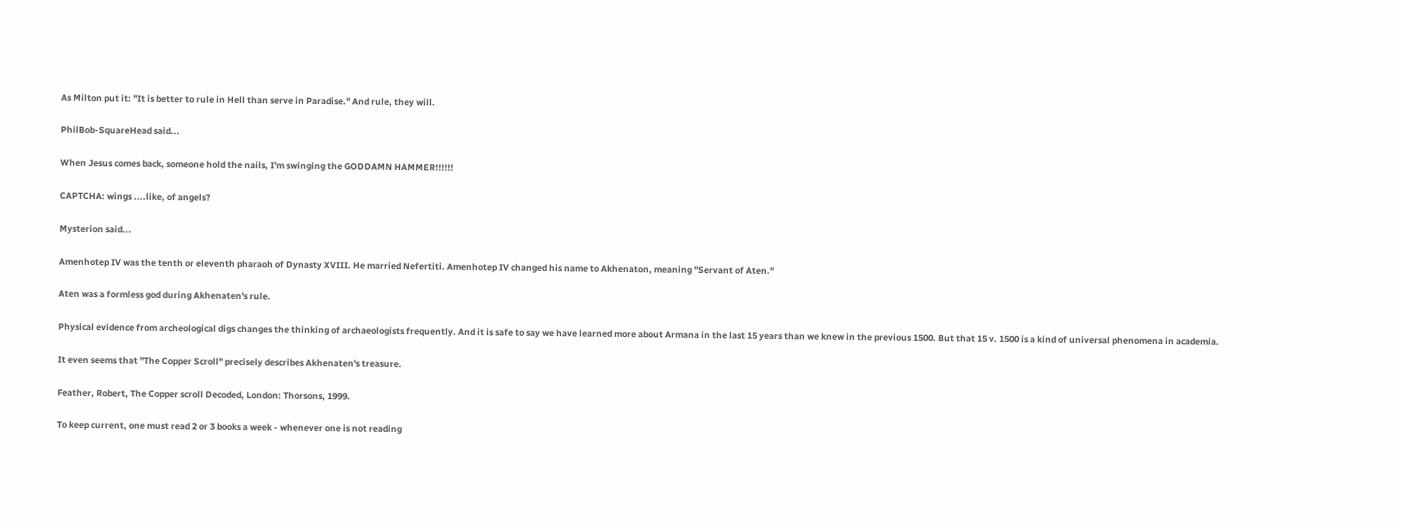As Milton put it: "It is better to rule in Hell than serve in Paradise." And rule, they will.

PhilBob-SquareHead said...

When Jesus comes back, someone hold the nails, I'm swinging the GODDAMN HAMMER!!!!!!

CAPTCHA: wings ....like, of angels?

Mysterion said...

Amenhotep IV was the tenth or eleventh pharaoh of Dynasty XVIII. He married Nefertiti. Amenhotep IV changed his name to Akhenaton, meaning "Servant of Aten."

Aten was a formless god during Akhenaten's rule.

Physical evidence from archeological digs changes the thinking of archaeologists frequently. And it is safe to say we have learned more about Armana in the last 15 years than we knew in the previous 1500. But that 15 v. 1500 is a kind of universal phenomena in academia.

It even seems that "The Copper Scroll" precisely describes Akhenaten's treasure.

Feather, Robert, The Copper scroll Decoded, London: Thorsons, 1999.

To keep current, one must read 2 or 3 books a week - whenever one is not reading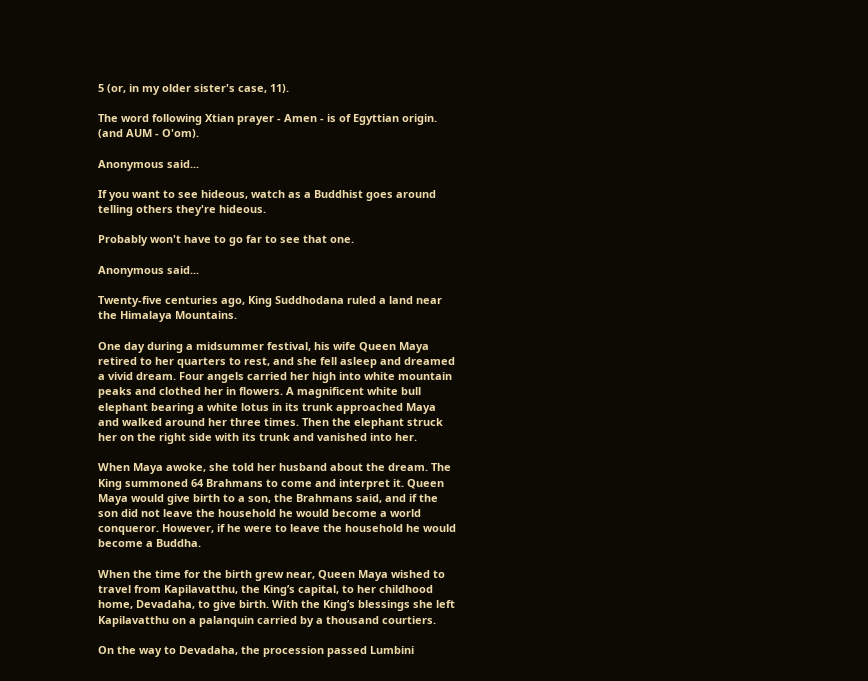5 (or, in my older sister's case, 11).

The word following Xtian prayer - Amen - is of Egyttian origin. (and AUM - O'om).

Anonymous said...

If you want to see hideous, watch as a Buddhist goes around telling others they're hideous.

Probably won't have to go far to see that one.

Anonymous said...

Twenty-five centuries ago, King Suddhodana ruled a land near the Himalaya Mountains.

One day during a midsummer festival, his wife Queen Maya retired to her quarters to rest, and she fell asleep and dreamed a vivid dream. Four angels carried her high into white mountain peaks and clothed her in flowers. A magnificent white bull elephant bearing a white lotus in its trunk approached Maya and walked around her three times. Then the elephant struck her on the right side with its trunk and vanished into her.

When Maya awoke, she told her husband about the dream. The King summoned 64 Brahmans to come and interpret it. Queen Maya would give birth to a son, the Brahmans said, and if the son did not leave the household he would become a world conqueror. However, if he were to leave the household he would become a Buddha.

When the time for the birth grew near, Queen Maya wished to travel from Kapilavatthu, the King’s capital, to her childhood home, Devadaha, to give birth. With the King’s blessings she left Kapilavatthu on a palanquin carried by a thousand courtiers.

On the way to Devadaha, the procession passed Lumbini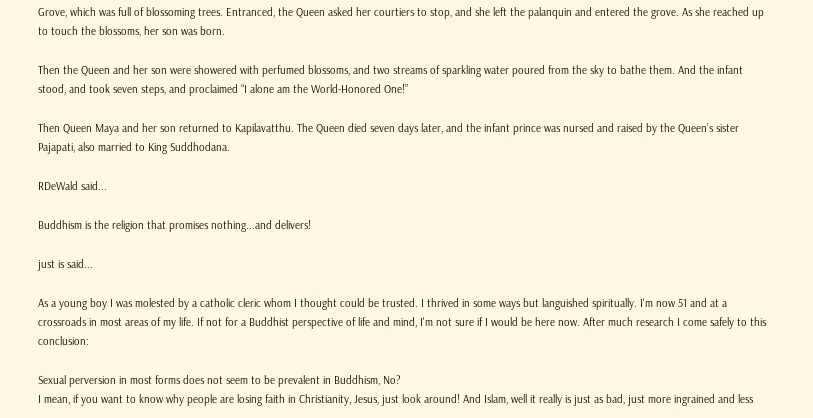Grove, which was full of blossoming trees. Entranced, the Queen asked her courtiers to stop, and she left the palanquin and entered the grove. As she reached up to touch the blossoms, her son was born.

Then the Queen and her son were showered with perfumed blossoms, and two streams of sparkling water poured from the sky to bathe them. And the infant stood, and took seven steps, and proclaimed “I alone am the World-Honored One!”

Then Queen Maya and her son returned to Kapilavatthu. The Queen died seven days later, and the infant prince was nursed and raised by the Queen’s sister Pajapati, also married to King Suddhodana.

RDeWald said...

Buddhism is the religion that promises nothing...and delivers!

just is said...

As a young boy I was molested by a catholic cleric whom I thought could be trusted. I thrived in some ways but languished spiritually. I'm now 51 and at a crossroads in most areas of my life. If not for a Buddhist perspective of life and mind, I'm not sure if I would be here now. After much research I come safely to this conclusion:

Sexual perversion in most forms does not seem to be prevalent in Buddhism, No?
I mean, if you want to know why people are losing faith in Christianity, Jesus, just look around! And Islam, well it really is just as bad, just more ingrained and less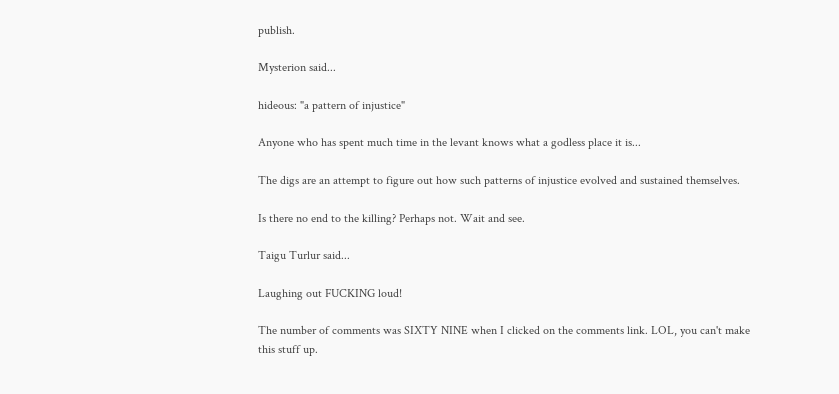publish.

Mysterion said...

hideous: "a pattern of injustice"

Anyone who has spent much time in the levant knows what a godless place it is...

The digs are an attempt to figure out how such patterns of injustice evolved and sustained themselves.

Is there no end to the killing? Perhaps not. Wait and see.

Taigu Turlur said...

Laughing out FUCKING loud!

The number of comments was SIXTY NINE when I clicked on the comments link. LOL, you can't make this stuff up.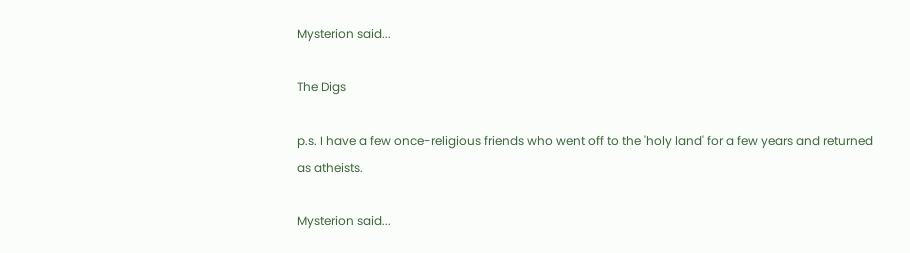Mysterion said...

The Digs

p.s. I have a few once-religious friends who went off to the 'holy land' for a few years and returned as atheists.

Mysterion said...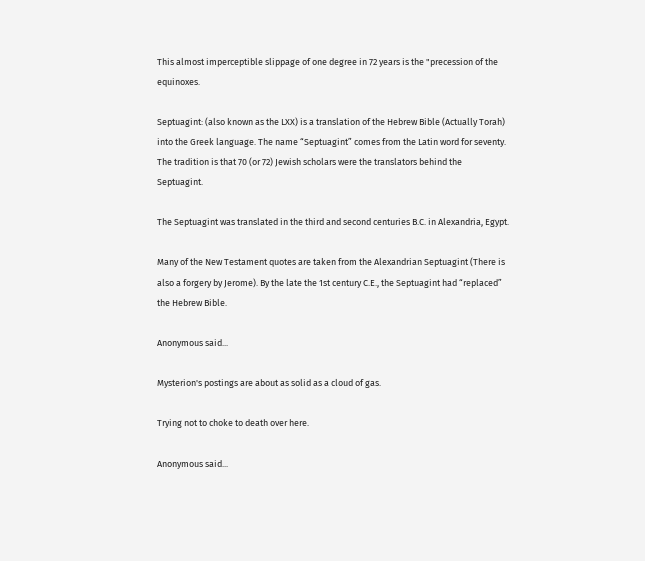This almost imperceptible slippage of one degree in 72 years is the "precession of the equinoxes.

Septuagint: (also known as the LXX) is a translation of the Hebrew Bible (Actually Torah) into the Greek language. The name “Septuagint” comes from the Latin word for seventy. The tradition is that 70 (or 72) Jewish scholars were the translators behind the Septuagint.

The Septuagint was translated in the third and second centuries B.C. in Alexandria, Egypt.

Many of the New Testament quotes are taken from the Alexandrian Septuagint (There is also a forgery by Jerome). By the late the 1st century C.E., the Septuagint had “replaced” the Hebrew Bible.

Anonymous said...

Mysterion's postings are about as solid as a cloud of gas.

Trying not to choke to death over here.

Anonymous said...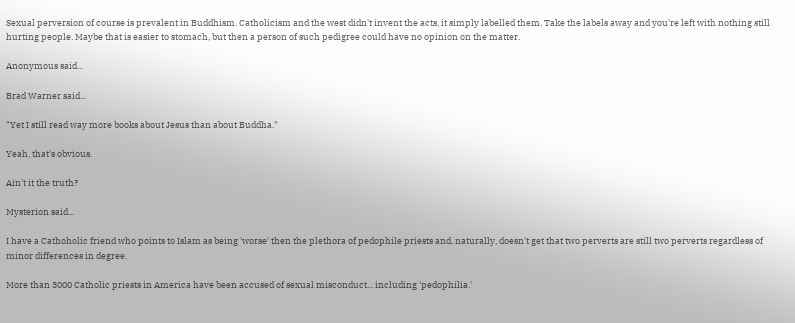Sexual perversion of course is prevalent in Buddhism. Catholicism and the west didn't invent the acts, it simply labelled them. Take the labels away and you're left with nothing still hurting people. Maybe that is easier to stomach, but then a person of such pedigree could have no opinion on the matter.

Anonymous said...

Brad Warner said...

"Yet I still read way more books about Jesus than about Buddha."

Yeah, that's obvious.

Ain't it the truth?

Mysterion said...

I have a Cathoholic friend who points to Islam as being 'worse' then the plethora of pedophile priests and, naturally, doesn't get that two perverts are still two perverts regardless of minor differences in degree.

More than 3000 Catholic priests in America have been accused of sexual misconduct... including 'pedophilia.'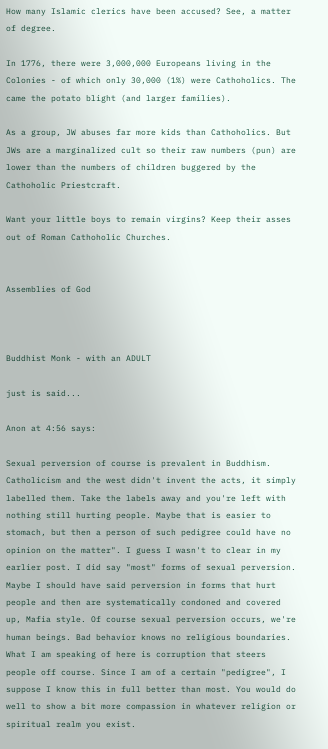How many Islamic clerics have been accused? See, a matter of degree.

In 1776, there were 3,000,000 Europeans living in the Colonies - of which only 30,000 (1%) were Cathoholics. The came the potato blight (and larger families).

As a group, JW abuses far more kids than Cathoholics. But JWs are a marginalized cult so their raw numbers (pun) are lower than the numbers of children buggered by the Cathoholic Priestcraft.

Want your little boys to remain virgins? Keep their asses out of Roman Cathoholic Churches.


Assemblies of God



Buddhist Monk - with an ADULT

just is said...

Anon at 4:56 says:

Sexual perversion of course is prevalent in Buddhism. Catholicism and the west didn't invent the acts, it simply labelled them. Take the labels away and you're left with nothing still hurting people. Maybe that is easier to stomach, but then a person of such pedigree could have no opinion on the matter". I guess I wasn't to clear in my earlier post. I did say "most" forms of sexual perversion. Maybe I should have said perversion in forms that hurt people and then are systematically condoned and covered up, Mafia style. Of course sexual perversion occurs, we're human beings. Bad behavior knows no religious boundaries. What I am speaking of here is corruption that steers people off course. Since I am of a certain "pedigree", I suppose I know this in full better than most. You would do well to show a bit more compassion in whatever religion or spiritual realm you exist.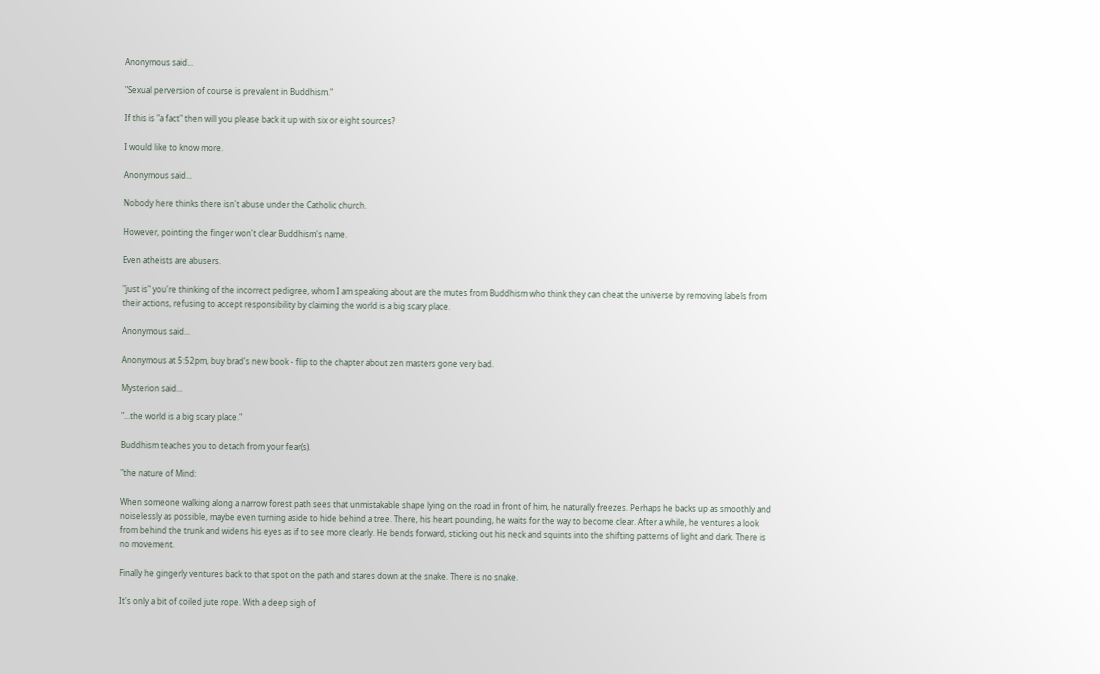Anonymous said...

"Sexual perversion of course is prevalent in Buddhism."

If this is "a fact" then will you please back it up with six or eight sources?

I would like to know more.

Anonymous said...

Nobody here thinks there isn't abuse under the Catholic church.

However, pointing the finger won't clear Buddhism's name.

Even atheists are abusers.

"just is" you're thinking of the incorrect pedigree, whom I am speaking about are the mutes from Buddhism who think they can cheat the universe by removing labels from their actions, refusing to accept responsibility by claiming the world is a big scary place.

Anonymous said...

Anonymous at 5:52pm, buy brad's new book - flip to the chapter about zen masters gone very bad.

Mysterion said...

"...the world is a big scary place."

Buddhism teaches you to detach from your fear(s).

"the nature of Mind:

When someone walking along a narrow forest path sees that unmistakable shape lying on the road in front of him, he naturally freezes. Perhaps he backs up as smoothly and noiselessly as possible, maybe even turning aside to hide behind a tree. There, his heart pounding, he waits for the way to become clear. After a while, he ventures a look from behind the trunk and widens his eyes as if to see more clearly. He bends forward, sticking out his neck and squints into the shifting patterns of light and dark. There is no movement.

Finally he gingerly ventures back to that spot on the path and stares down at the snake. There is no snake.

It's only a bit of coiled jute rope. With a deep sigh of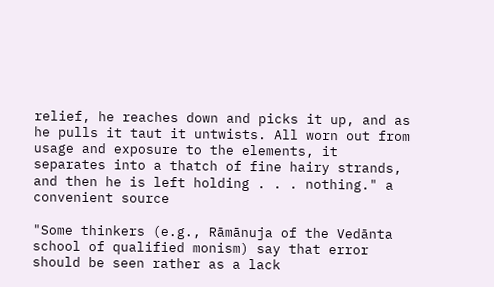relief, he reaches down and picks it up, and as he pulls it taut it untwists. All worn out from usage and exposure to the elements, it separates into a thatch of fine hairy strands, and then he is left holding . . . nothing." a convenient source

"Some thinkers (e.g., Rāmānuja of the Vedānta school of qualified monism) say that error should be seen rather as a lack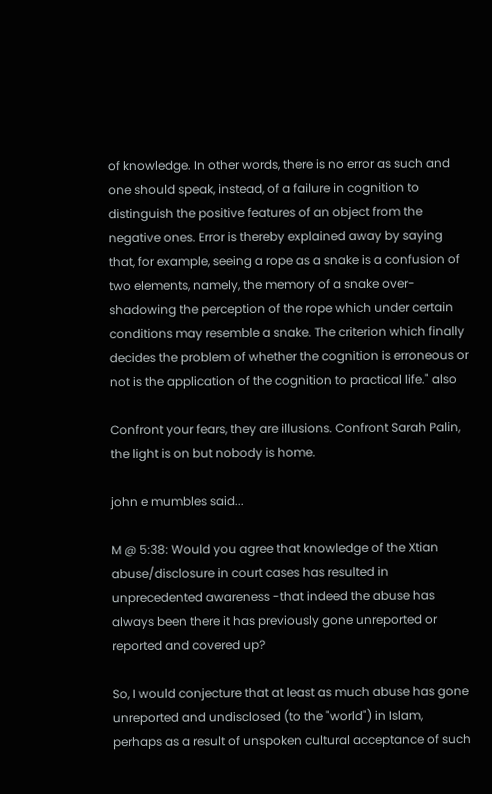of knowledge. In other words, there is no error as such and one should speak, instead, of a failure in cognition to distinguish the positive features of an object from the negative ones. Error is thereby explained away by saying that, for example, seeing a rope as a snake is a confusion of two elements, namely, the memory of a snake over-shadowing the perception of the rope which under certain conditions may resemble a snake. The criterion which finally decides the problem of whether the cognition is erroneous or not is the application of the cognition to practical life." also

Confront your fears, they are illusions. Confront Sarah Palin, the light is on but nobody is home.

john e mumbles said...

M @ 5:38: Would you agree that knowledge of the Xtian abuse/disclosure in court cases has resulted in unprecedented awareness -that indeed the abuse has always been there it has previously gone unreported or reported and covered up?

So, I would conjecture that at least as much abuse has gone unreported and undisclosed (to the "world") in Islam, perhaps as a result of unspoken cultural acceptance of such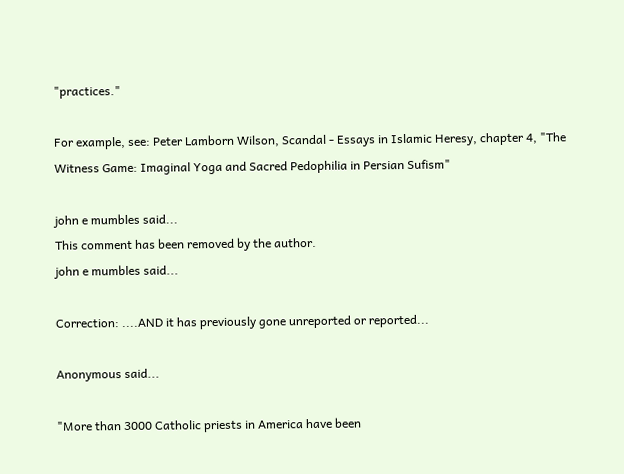"practices."

For example, see: Peter Lamborn Wilson, Scandal - Essays in Islamic Heresy, chapter 4, "The Witness Game: Imaginal Yoga and Sacred Pedophilia in Persian Sufism"

john e mumbles said...
This comment has been removed by the author.
john e mumbles said...

Correction: ....AND it has previously gone unreported or reported...

Anonymous said...

"More than 3000 Catholic priests in America have been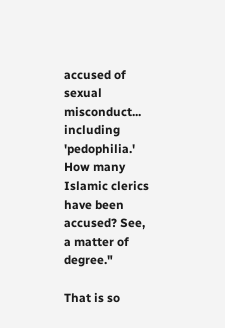accused of sexual misconduct... including 'pedophilia.' How many Islamic clerics have been accused? See, a matter of degree."

That is so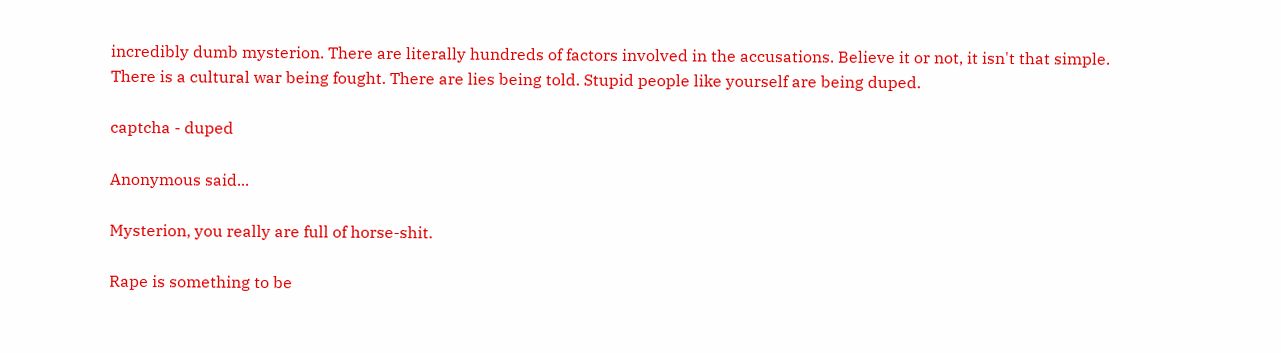incredibly dumb mysterion. There are literally hundreds of factors involved in the accusations. Believe it or not, it isn't that simple. There is a cultural war being fought. There are lies being told. Stupid people like yourself are being duped.

captcha - duped

Anonymous said...

Mysterion, you really are full of horse-shit.

Rape is something to be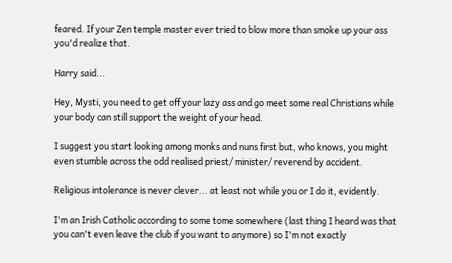feared. If your Zen temple master ever tried to blow more than smoke up your ass you'd realize that.

Harry said...

Hey, Mysti, you need to get off your lazy ass and go meet some real Christians while your body can still support the weight of your head.

I suggest you start looking among monks and nuns first but, who knows, you might even stumble across the odd realised priest/ minister/ reverend by accident.

Religious intolerance is never clever... at least not while you or I do it, evidently.

I'm an Irish Catholic according to some tome somewhere (last thing I heard was that you can't even leave the club if you want to anymore) so I'm not exactly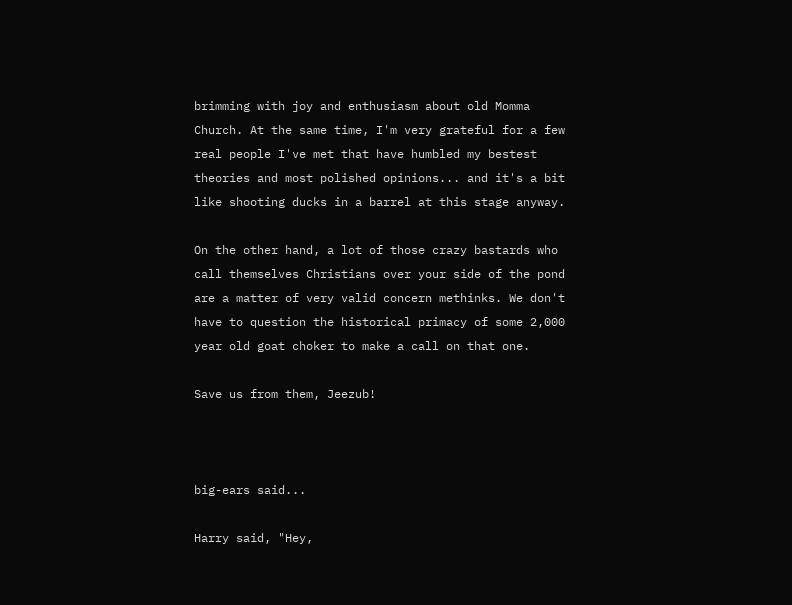brimming with joy and enthusiasm about old Momma Church. At the same time, I'm very grateful for a few real people I've met that have humbled my bestest theories and most polished opinions... and it's a bit like shooting ducks in a barrel at this stage anyway.

On the other hand, a lot of those crazy bastards who call themselves Christians over your side of the pond are a matter of very valid concern methinks. We don't have to question the historical primacy of some 2,000 year old goat choker to make a call on that one.

Save us from them, Jeezub!



big-ears said...

Harry said, "Hey,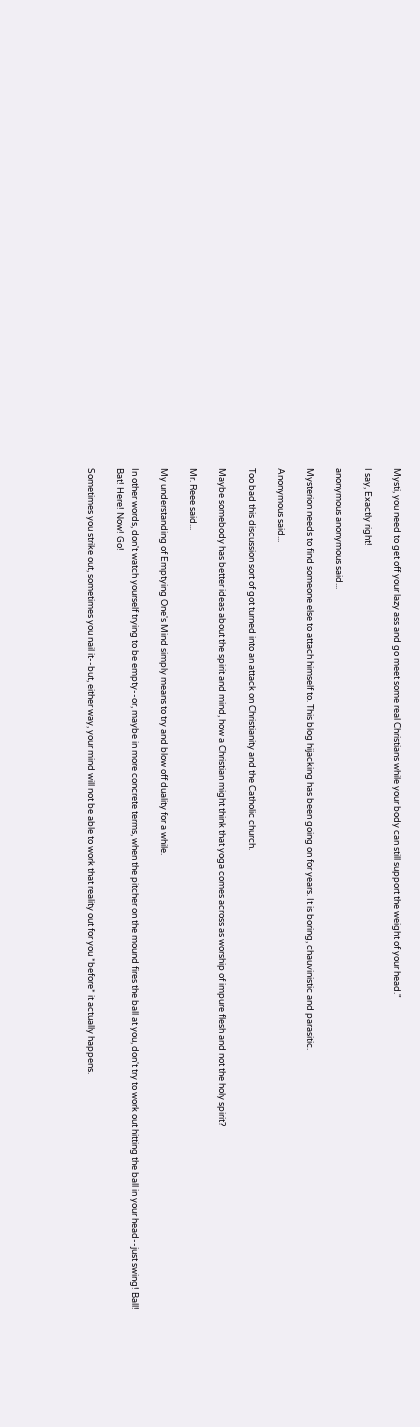Mysti, you need to get off your lazy ass and go meet some real Christians while your body can still support the weight of your head."

I say, Exactly right!

anonymous anonymous said...

Mysterion needs to find someone else to attach himself to. This blog hijacking has been going on for years. It is boring, chauvinistic and parasitic.

Anonymous said...

Too bad this discussion sort of got turned into an attack on Christianity and the Catholic church.

Maybe somebody has better ideas about the spirit and mind, how a Christian might think that yoga comes across as worship of impure flesh and not the holy spirit?

Mr. Reee said...

My understanding of Emptying One's Mind simply means to try and blow off duality for a while.

In other words, don't watch yourself trying to be empty--or, maybe in more concrete terms, when the pitcher on the mound fires the ball at you, don't try to work out hitting the ball in your head--just swing! Ball! Bat! Here! Now! Go!

Sometimes you strike out, sometimes you nail it--but, either way, your mind will not be able to work that reality out for you *before* it actually happens.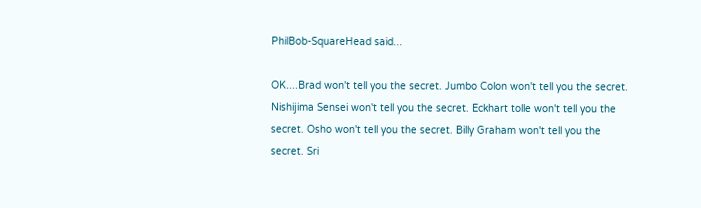PhilBob-SquareHead said...

OK....Brad won't tell you the secret. Jumbo Colon won't tell you the secret. Nishijima Sensei won't tell you the secret. Eckhart tolle won't tell you the secret. Osho won't tell you the secret. Billy Graham won't tell you the secret. Sri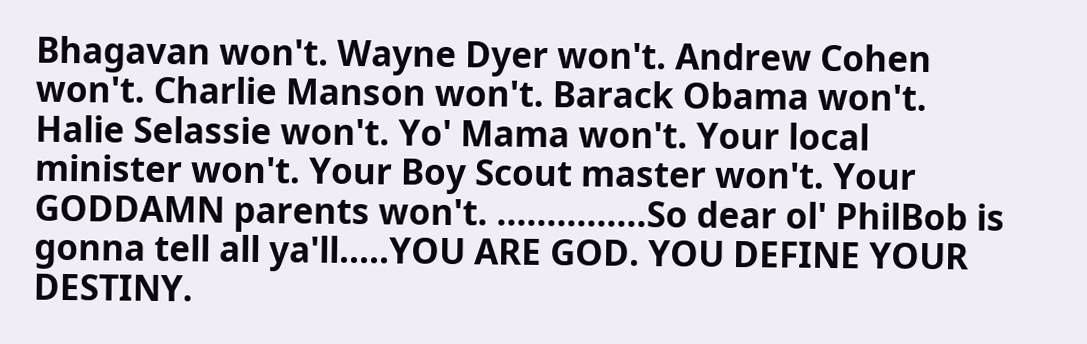Bhagavan won't. Wayne Dyer won't. Andrew Cohen won't. Charlie Manson won't. Barack Obama won't. Halie Selassie won't. Yo' Mama won't. Your local minister won't. Your Boy Scout master won't. Your GODDAMN parents won't. ...............So dear ol' PhilBob is gonna tell all ya'll.....YOU ARE GOD. YOU DEFINE YOUR DESTINY.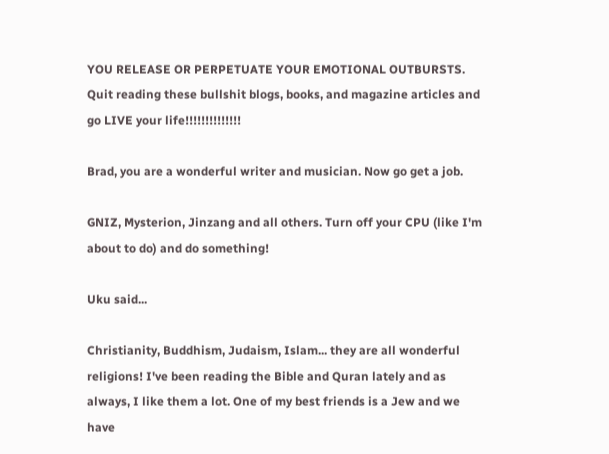YOU RELEASE OR PERPETUATE YOUR EMOTIONAL OUTBURSTS. Quit reading these bullshit blogs, books, and magazine articles and go LIVE your life!!!!!!!!!!!!!!

Brad, you are a wonderful writer and musician. Now go get a job.

GNIZ, Mysterion, Jinzang and all others. Turn off your CPU (like I'm about to do) and do something!

Uku said...

Christianity, Buddhism, Judaism, Islam... they are all wonderful religions! I've been reading the Bible and Quran lately and as always, I like them a lot. One of my best friends is a Jew and we have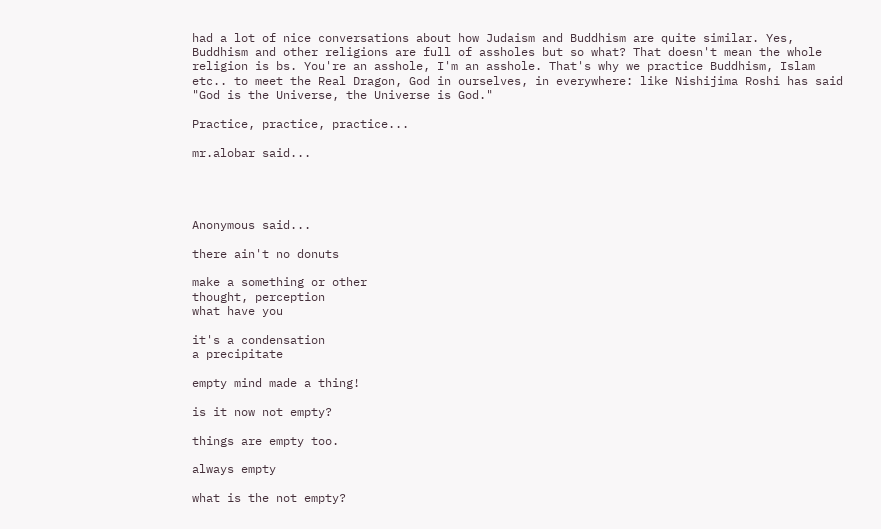had a lot of nice conversations about how Judaism and Buddhism are quite similar. Yes, Buddhism and other religions are full of assholes but so what? That doesn't mean the whole religion is bs. You're an asshole, I'm an asshole. That's why we practice Buddhism, Islam etc.. to meet the Real Dragon, God in ourselves, in everywhere: like Nishijima Roshi has said "God is the Universe, the Universe is God."

Practice, practice, practice...

mr.alobar said...




Anonymous said...

there ain't no donuts

make a something or other
thought, perception
what have you

it's a condensation
a precipitate

empty mind made a thing!

is it now not empty?

things are empty too.

always empty

what is the not empty?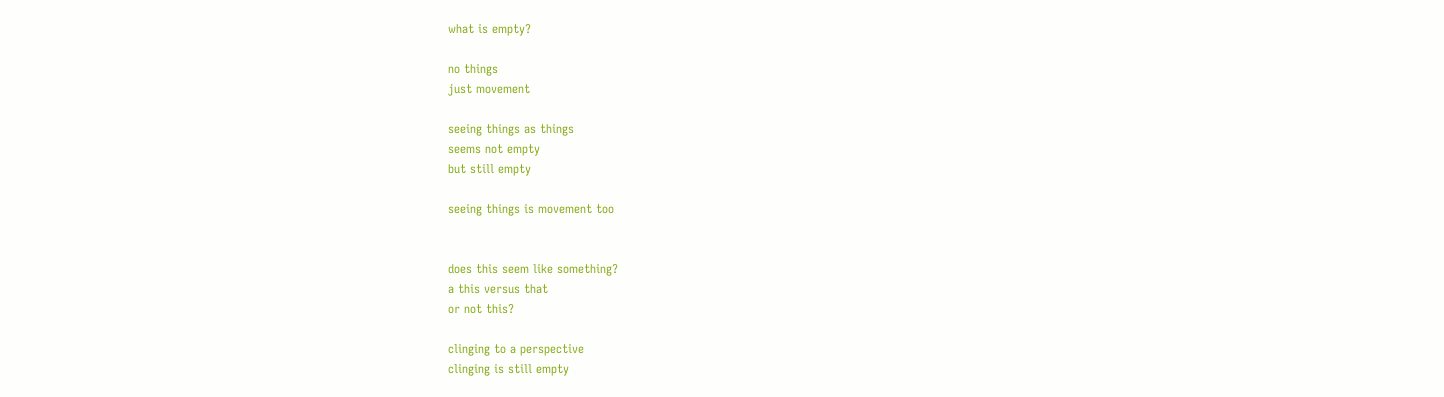what is empty?

no things
just movement

seeing things as things
seems not empty
but still empty

seeing things is movement too


does this seem like something?
a this versus that
or not this?

clinging to a perspective
clinging is still empty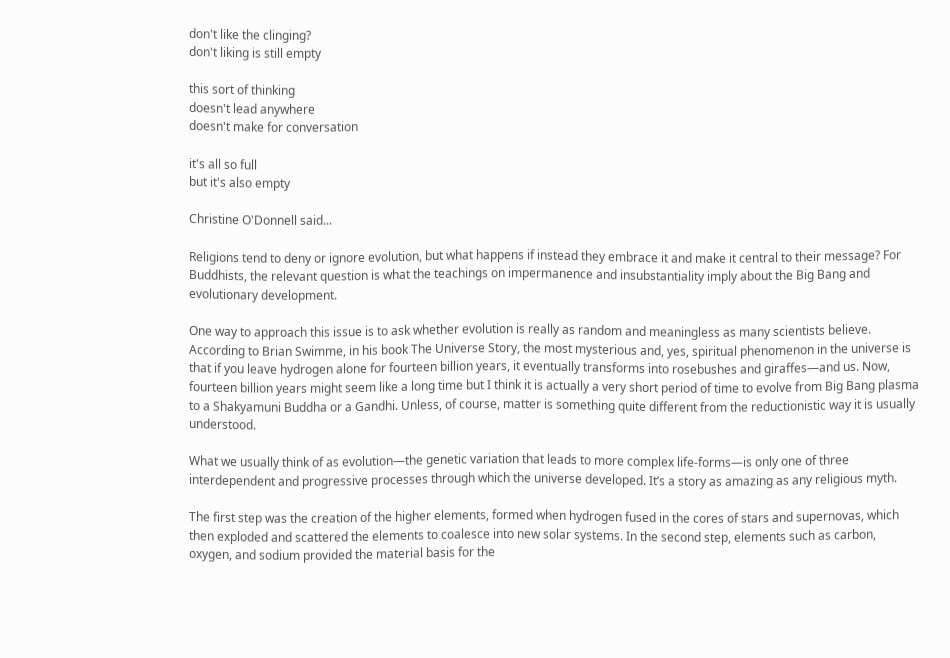don't like the clinging?
don't liking is still empty

this sort of thinking
doesn't lead anywhere
doesn't make for conversation

it's all so full
but it's also empty

Christine O'Donnell said...

Religions tend to deny or ignore evolution, but what happens if instead they embrace it and make it central to their message? For Buddhists, the relevant question is what the teachings on impermanence and insubstantiality imply about the Big Bang and evolutionary development.

One way to approach this issue is to ask whether evolution is really as random and meaningless as many scientists believe. According to Brian Swimme, in his book The Universe Story, the most mysterious and, yes, spiritual phenomenon in the universe is that if you leave hydrogen alone for fourteen billion years, it eventually transforms into rosebushes and giraffes—and us. Now, fourteen billion years might seem like a long time but I think it is actually a very short period of time to evolve from Big Bang plasma to a Shakyamuni Buddha or a Gandhi. Unless, of course, matter is something quite different from the reductionistic way it is usually understood.

What we usually think of as evolution—the genetic variation that leads to more complex life-forms—is only one of three interdependent and progressive processes through which the universe developed. It’s a story as amazing as any religious myth.

The first step was the creation of the higher elements, formed when hydrogen fused in the cores of stars and supernovas, which then exploded and scattered the elements to coalesce into new solar systems. In the second step, elements such as carbon, oxygen, and sodium provided the material basis for the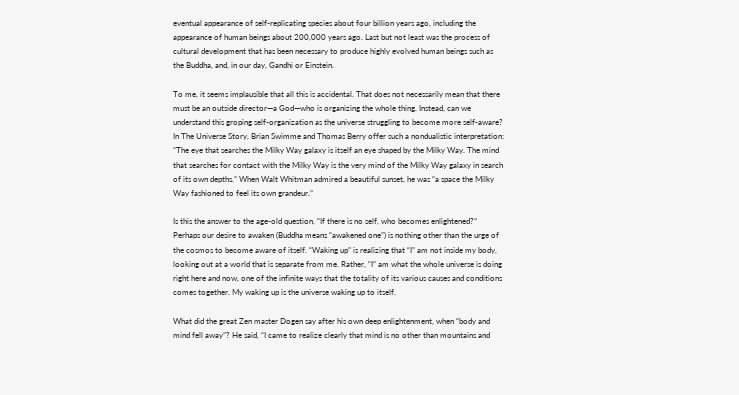eventual appearance of self-replicating species about four billion years ago, including the appearance of human beings about 200,000 years ago. Last but not least was the process of cultural development that has been necessary to produce highly evolved human beings such as the Buddha, and, in our day, Gandhi or Einstein.

To me, it seems implausible that all this is accidental. That does not necessarily mean that there must be an outside director—a God—who is organizing the whole thing. Instead, can we understand this groping self-organization as the universe struggling to become more self-aware? In The Universe Story, Brian Swimme and Thomas Berry offer such a nondualistic interpretation: “The eye that searches the Milky Way galaxy is itself an eye shaped by the Milky Way. The mind that searches for contact with the Milky Way is the very mind of the Milky Way galaxy in search of its own depths.” When Walt Whitman admired a beautiful sunset, he was “a space the Milky Way fashioned to feel its own grandeur.”

Is this the answer to the age-old question, “If there is no self, who becomes enlightened?” Perhaps our desire to awaken (Buddha means “awakened one”) is nothing other than the urge of the cosmos to become aware of itself. “Waking up” is realizing that “I” am not inside my body, looking out at a world that is separate from me. Rather, “I” am what the whole universe is doing right here and now, one of the infinite ways that the totality of its various causes and conditions comes together. My waking up is the universe waking up to itself.

What did the great Zen master Dogen say after his own deep enlightenment, when “body and mind fell away”? He said, “I came to realize clearly that mind is no other than mountains and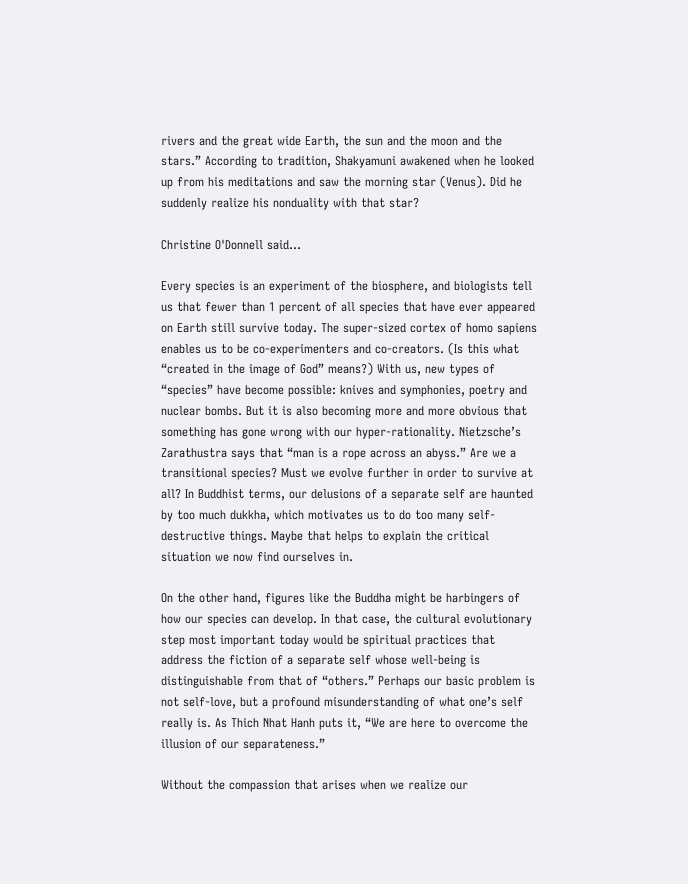rivers and the great wide Earth, the sun and the moon and the stars.” According to tradition, Shakyamuni awakened when he looked up from his meditations and saw the morning star (Venus). Did he suddenly realize his nonduality with that star?

Christine O'Donnell said...

Every species is an experiment of the biosphere, and biologists tell us that fewer than 1 percent of all species that have ever appeared on Earth still survive today. The super-sized cortex of homo sapiens enables us to be co-experimenters and co-creators. (Is this what “created in the image of God” means?) With us, new types of “species” have become possible: knives and symphonies, poetry and nuclear bombs. But it is also becoming more and more obvious that something has gone wrong with our hyper-rationality. Nietzsche’s Zarathustra says that “man is a rope across an abyss.” Are we a transitional species? Must we evolve further in order to survive at all? In Buddhist terms, our delusions of a separate self are haunted by too much dukkha, which motivates us to do too many self-destructive things. Maybe that helps to explain the critical situation we now find ourselves in.

On the other hand, figures like the Buddha might be harbingers of how our species can develop. In that case, the cultural evolutionary step most important today would be spiritual practices that address the fiction of a separate self whose well-being is distinguishable from that of “others.” Perhaps our basic problem is not self-love, but a profound misunderstanding of what one’s self really is. As Thich Nhat Hanh puts it, “We are here to overcome the illusion of our separateness.”

Without the compassion that arises when we realize our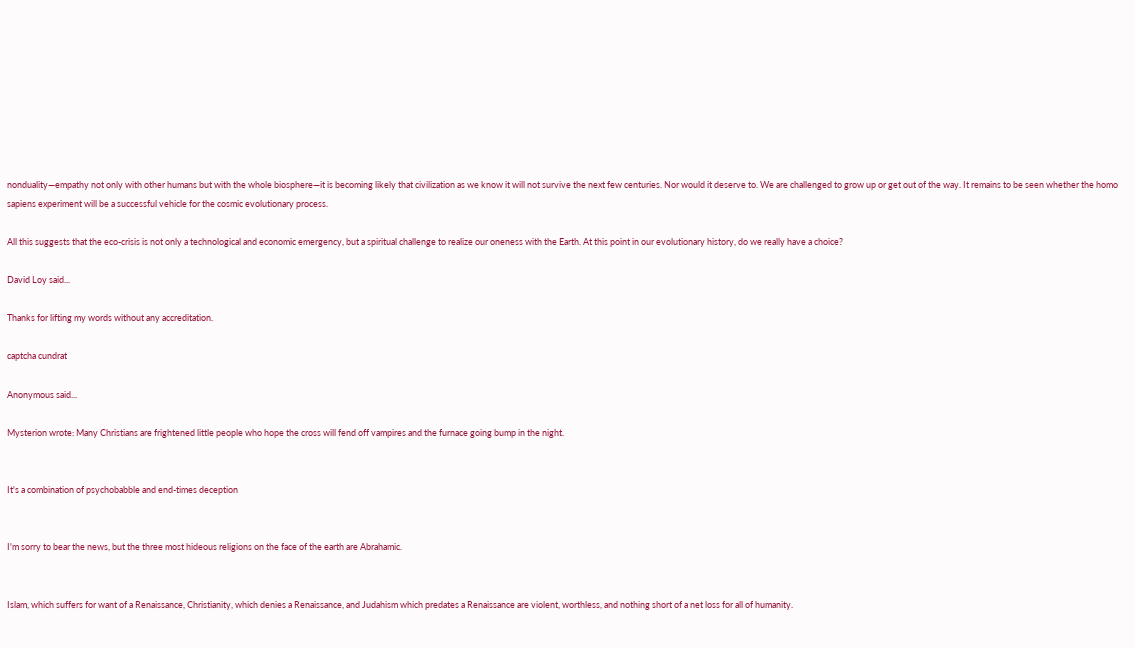nonduality—empathy not only with other humans but with the whole biosphere—it is becoming likely that civilization as we know it will not survive the next few centuries. Nor would it deserve to. We are challenged to grow up or get out of the way. It remains to be seen whether the homo sapiens experiment will be a successful vehicle for the cosmic evolutionary process.

All this suggests that the eco-crisis is not only a technological and economic emergency, but a spiritual challenge to realize our oneness with the Earth. At this point in our evolutionary history, do we really have a choice?

David Loy said...

Thanks for lifting my words without any accreditation.

captcha cundrat

Anonymous said...

Mysterion wrote: Many Christians are frightened little people who hope the cross will fend off vampires and the furnace going bump in the night.


It's a combination of psychobabble and end-times deception


I'm sorry to bear the news, but the three most hideous religions on the face of the earth are Abrahamic.


Islam, which suffers for want of a Renaissance, Christianity, which denies a Renaissance, and Judahism which predates a Renaissance are violent, worthless, and nothing short of a net loss for all of humanity.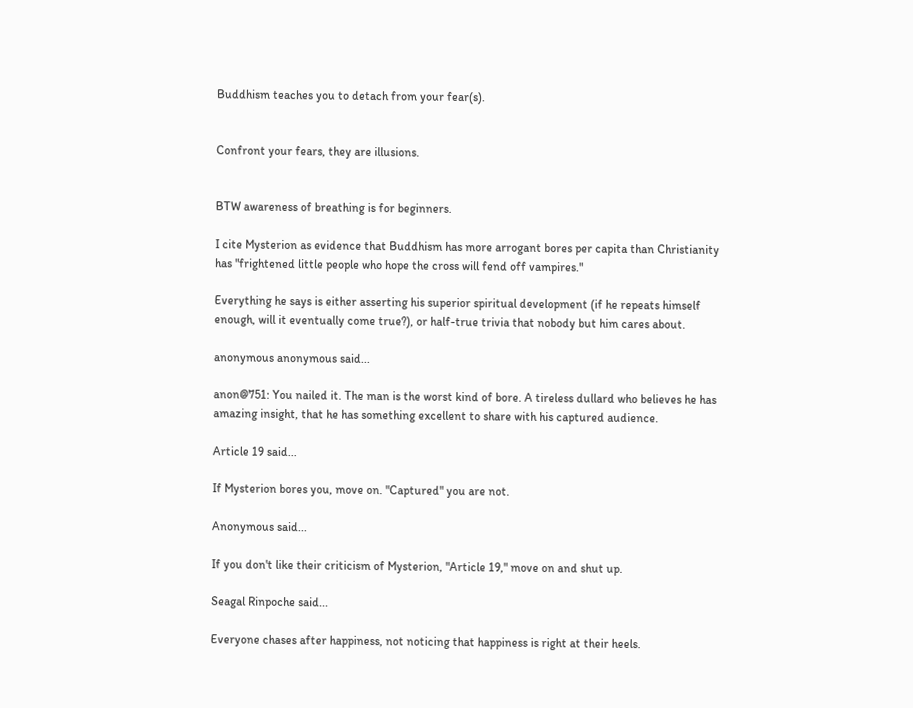Buddhism teaches you to detach from your fear(s).


Confront your fears, they are illusions.


BTW awareness of breathing is for beginners.

I cite Mysterion as evidence that Buddhism has more arrogant bores per capita than Christianity has "frightened little people who hope the cross will fend off vampires."

Everything he says is either asserting his superior spiritual development (if he repeats himself enough, will it eventually come true?), or half-true trivia that nobody but him cares about.

anonymous anonymous said...

anon@751: You nailed it. The man is the worst kind of bore. A tireless dullard who believes he has amazing insight, that he has something excellent to share with his captured audience.

Article 19 said...

If Mysterion bores you, move on. "Captured" you are not.

Anonymous said...

If you don't like their criticism of Mysterion, "Article 19," move on and shut up.

Seagal Rinpoche said...

Everyone chases after happiness, not noticing that happiness is right at their heels.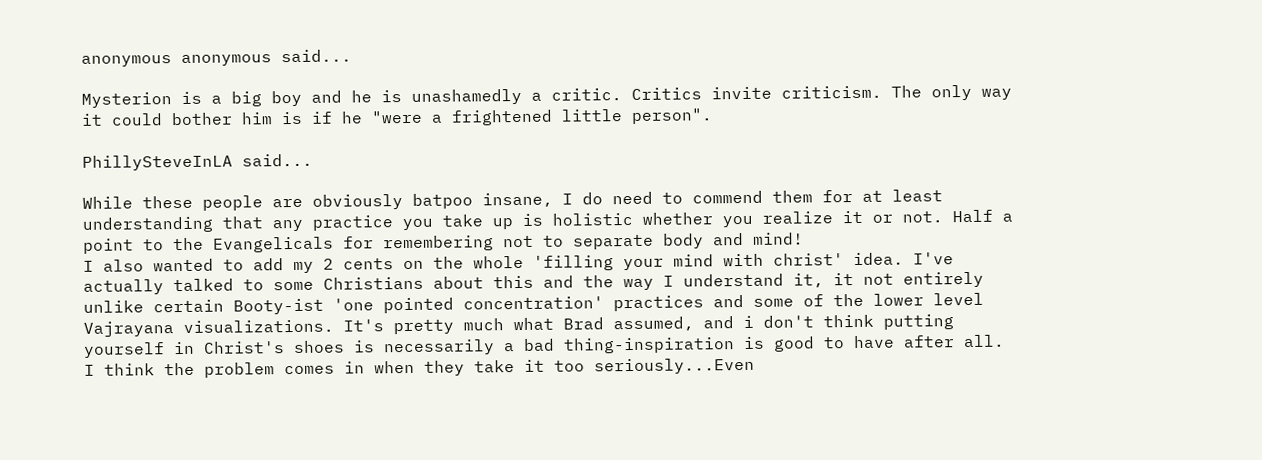anonymous anonymous said...

Mysterion is a big boy and he is unashamedly a critic. Critics invite criticism. The only way it could bother him is if he "were a frightened little person".

PhillySteveInLA said...

While these people are obviously batpoo insane, I do need to commend them for at least understanding that any practice you take up is holistic whether you realize it or not. Half a point to the Evangelicals for remembering not to separate body and mind!
I also wanted to add my 2 cents on the whole 'filling your mind with christ' idea. I've actually talked to some Christians about this and the way I understand it, it not entirely unlike certain Booty-ist 'one pointed concentration' practices and some of the lower level Vajrayana visualizations. It's pretty much what Brad assumed, and i don't think putting yourself in Christ's shoes is necessarily a bad thing-inspiration is good to have after all. I think the problem comes in when they take it too seriously...Even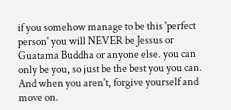if you somehow manage to be this 'perfect person' you will NEVER be Jessus or Guatama Buddha or anyone else. you can only be you, so just be the best you you can. And when you aren't, forgive yourself and move on.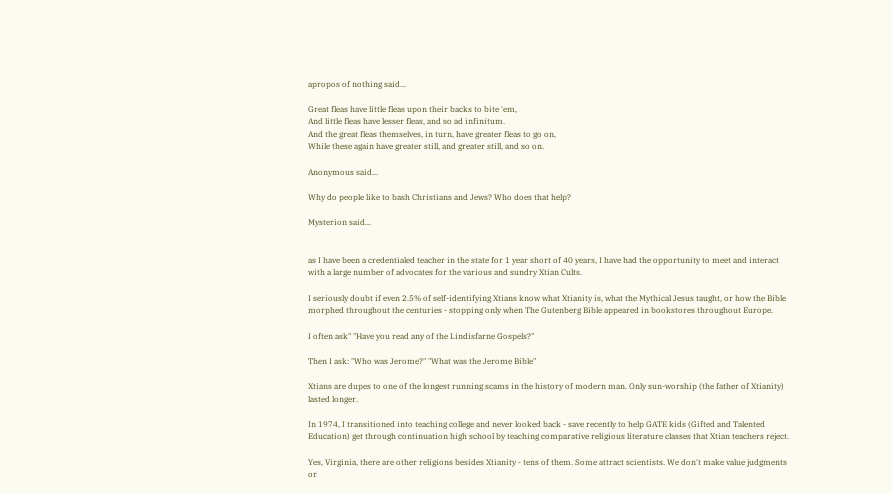apropos of nothing said...

Great fleas have little fleas upon their backs to bite 'em,
And little fleas have lesser fleas, and so ad infinitum.
And the great fleas themselves, in turn, have greater fleas to go on,
While these again have greater still, and greater still, and so on.

Anonymous said...

Why do people like to bash Christians and Jews? Who does that help?

Mysterion said...


as I have been a credentialed teacher in the state for 1 year short of 40 years, I have had the opportunity to meet and interact with a large number of advocates for the various and sundry Xtian Cults.

I seriously doubt if even 2.5% of self-identifying Xtians know what Xtianity is, what the Mythical Jesus taught, or how the Bible morphed throughout the centuries - stopping only when The Gutenberg Bible appeared in bookstores throughout Europe.

I often ask" "Have you read any of the Lindisfarne Gospels?"

Then I ask: "Who was Jerome?" "What was the Jerome Bible"

Xtians are dupes to one of the longest running scams in the history of modern man. Only sun-worship (the father of Xtianity) lasted longer.

In 1974, I transitioned into teaching college and never looked back - save recently to help GATE kids (Gifted and Talented Education) get through continuation high school by teaching comparative religious literature classes that Xtian teachers reject.

Yes, Virginia, there are other religions besides Xtianity - tens of them. Some attract scientists. We don't make value judgments or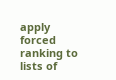apply forced ranking to lists of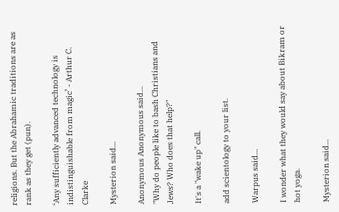religions. But the Abrahamic traditions are as rank as they get (pun).

‘Any sufficiently advanced technology is indistinguishable from magic’ - Arthur C. Clarke

Mysterion said...

Anonymous Anonymous said...
"Why do people like to bash Christians and Jews? Who does that help?"

It's a "wake up" call.

add scientology to your list.

Warpus said...

I wonder what they would say about Bikram or hot yoga.

Mysterion said...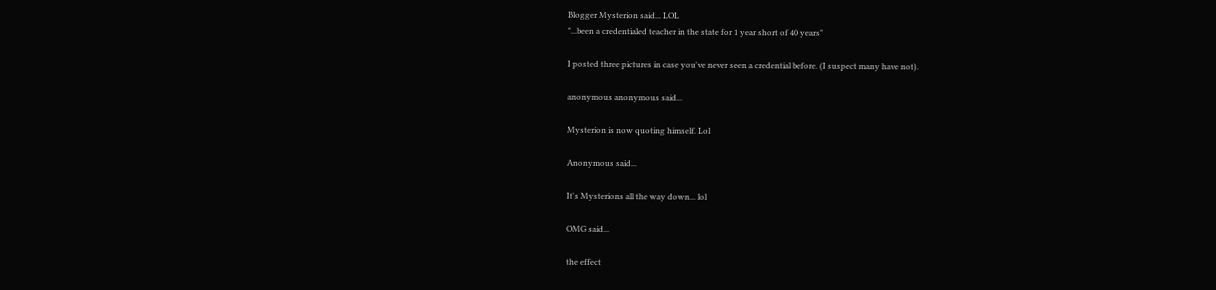Blogger Mysterion said... LOL
"...been a credentialed teacher in the state for 1 year short of 40 years"

I posted three pictures in case you've never seen a credential before. (I suspect many have not).

anonymous anonymous said...

Mysterion is now quoting himself. Lol

Anonymous said...

It's Mysterions all the way down... lol

OMG said...

the effect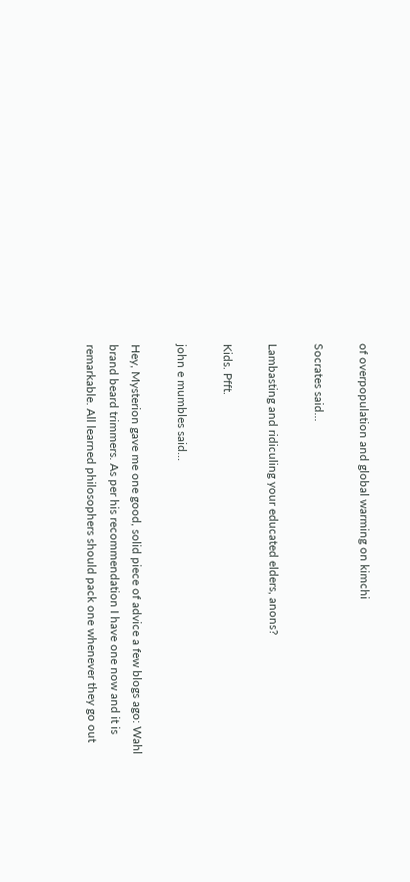of overpopulation and global warming on kimchi

Socrates said...

Lambasting and ridiculing your educated elders, anons?

Kids. Pfft.

john e mumbles said...

Hey, Mysterion gave me one good, solid piece of advice a few blogs ago: Wahl brand beard trimmers. As per his recommendation I have one now and it is remarkable. All learned philosophers should pack one whenever they go out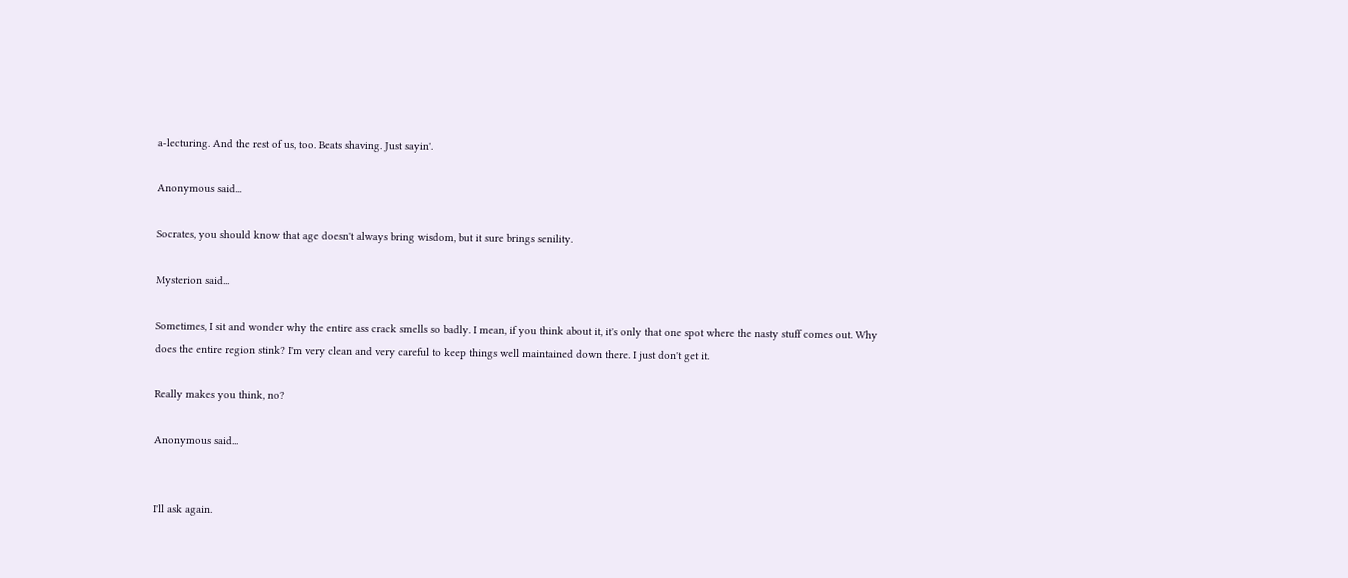a-lecturing. And the rest of us, too. Beats shaving. Just sayin'.

Anonymous said...

Socrates, you should know that age doesn't always bring wisdom, but it sure brings senility.

Mysterion said...

Sometimes, I sit and wonder why the entire ass crack smells so badly. I mean, if you think about it, it's only that one spot where the nasty stuff comes out. Why does the entire region stink? I'm very clean and very careful to keep things well maintained down there. I just don't get it.

Really makes you think, no?

Anonymous said...


I'll ask again.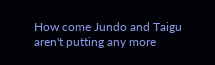How come Jundo and Taigu aren't putting any more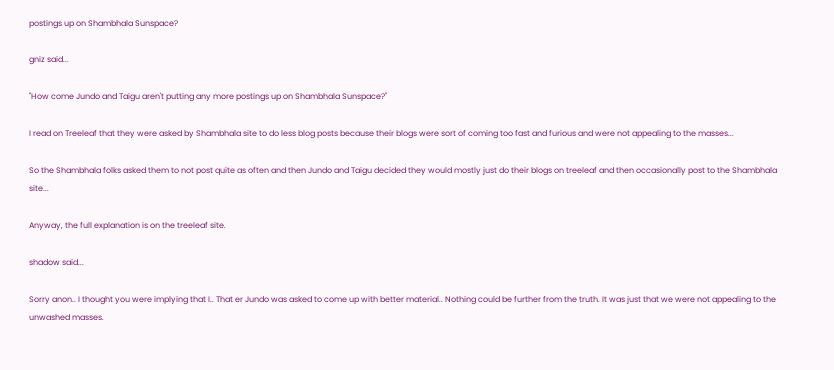postings up on Shambhala Sunspace?

gniz said...

"How come Jundo and Taigu aren't putting any more postings up on Shambhala Sunspace?"

I read on Treeleaf that they were asked by Shambhala site to do less blog posts because their blogs were sort of coming too fast and furious and were not appealing to the masses...

So the Shambhala folks asked them to not post quite as often and then Jundo and Taigu decided they would mostly just do their blogs on treeleaf and then occasionally post to the Shambhala site...

Anyway, the full explanation is on the treeleaf site.

shadow said...

Sorry anon.. I thought you were implying that I.. That er Jundo was asked to come up with better material.. Nothing could be further from the truth. It was just that we were not appealing to the unwashed masses.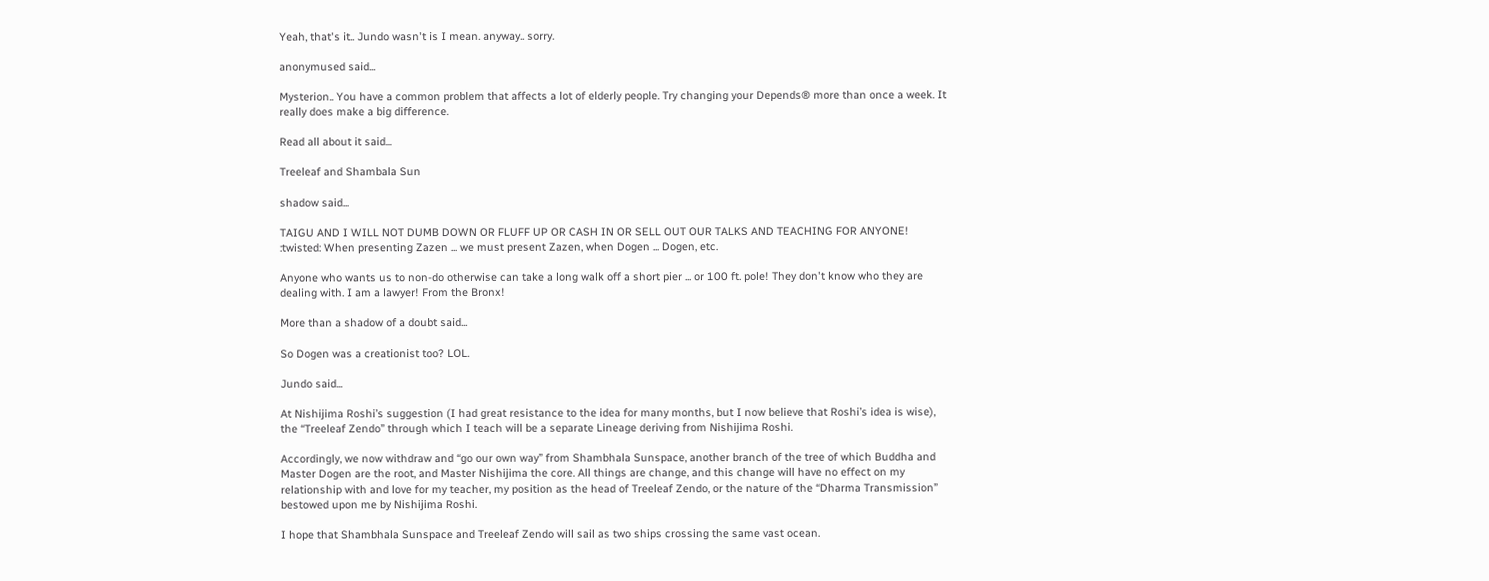Yeah, that's it.. Jundo wasn't is I mean. anyway.. sorry.

anonymused said...

Mysterion.. You have a common problem that affects a lot of elderly people. Try changing your Depends® more than once a week. It really does make a big difference.

Read all about it said...

Treeleaf and Shambala Sun

shadow said...

TAIGU AND I WILL NOT DUMB DOWN OR FLUFF UP OR CASH IN OR SELL OUT OUR TALKS AND TEACHING FOR ANYONE! :twisted: When presenting Zazen ... we must present Zazen, when Dogen ... Dogen, etc.

Anyone who wants us to non-do otherwise can take a long walk off a short pier ... or 100 ft. pole! They don't know who they are dealing with. I am a lawyer! From the Bronx!

More than a shadow of a doubt said...

So Dogen was a creationist too? LOL.

Jundo said...

At Nishijima Roshi’s suggestion (I had great resistance to the idea for many months, but I now believe that Roshi’s idea is wise), the “Treeleaf Zendo” through which I teach will be a separate Lineage deriving from Nishijima Roshi.

Accordingly, we now withdraw and “go our own way” from Shambhala Sunspace, another branch of the tree of which Buddha and Master Dogen are the root, and Master Nishijima the core. All things are change, and this change will have no effect on my relationship with and love for my teacher, my position as the head of Treeleaf Zendo, or the nature of the “Dharma Transmission” bestowed upon me by Nishijima Roshi.

I hope that Shambhala Sunspace and Treeleaf Zendo will sail as two ships crossing the same vast ocean.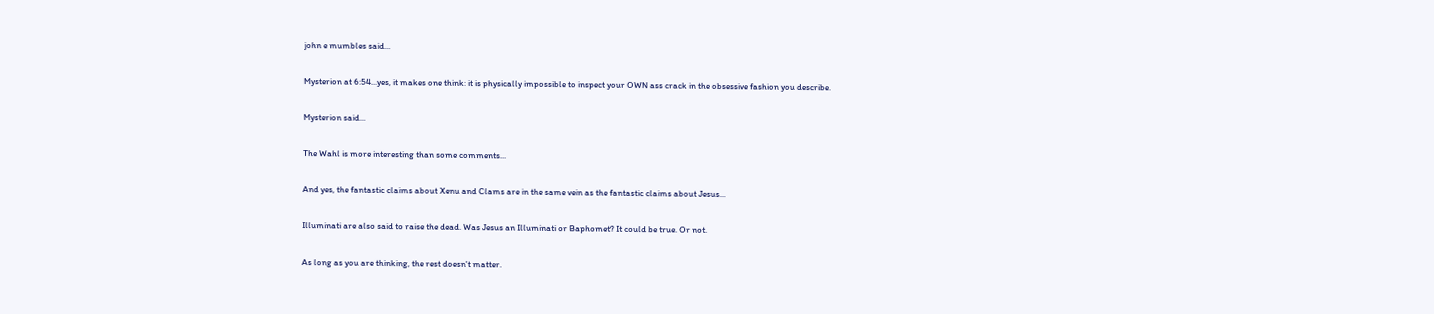john e mumbles said...

Mysterion at 6:54...yes, it makes one think: it is physically impossible to inspect your OWN ass crack in the obsessive fashion you describe.

Mysterion said...

The Wahl is more interesting than some comments...

And yes, the fantastic claims about Xenu and Clams are in the same vein as the fantastic claims about Jesus...

Illuminati are also said to raise the dead. Was Jesus an Illuminati or Baphomet? It could be true. Or not.

As long as you are thinking, the rest doesn't matter.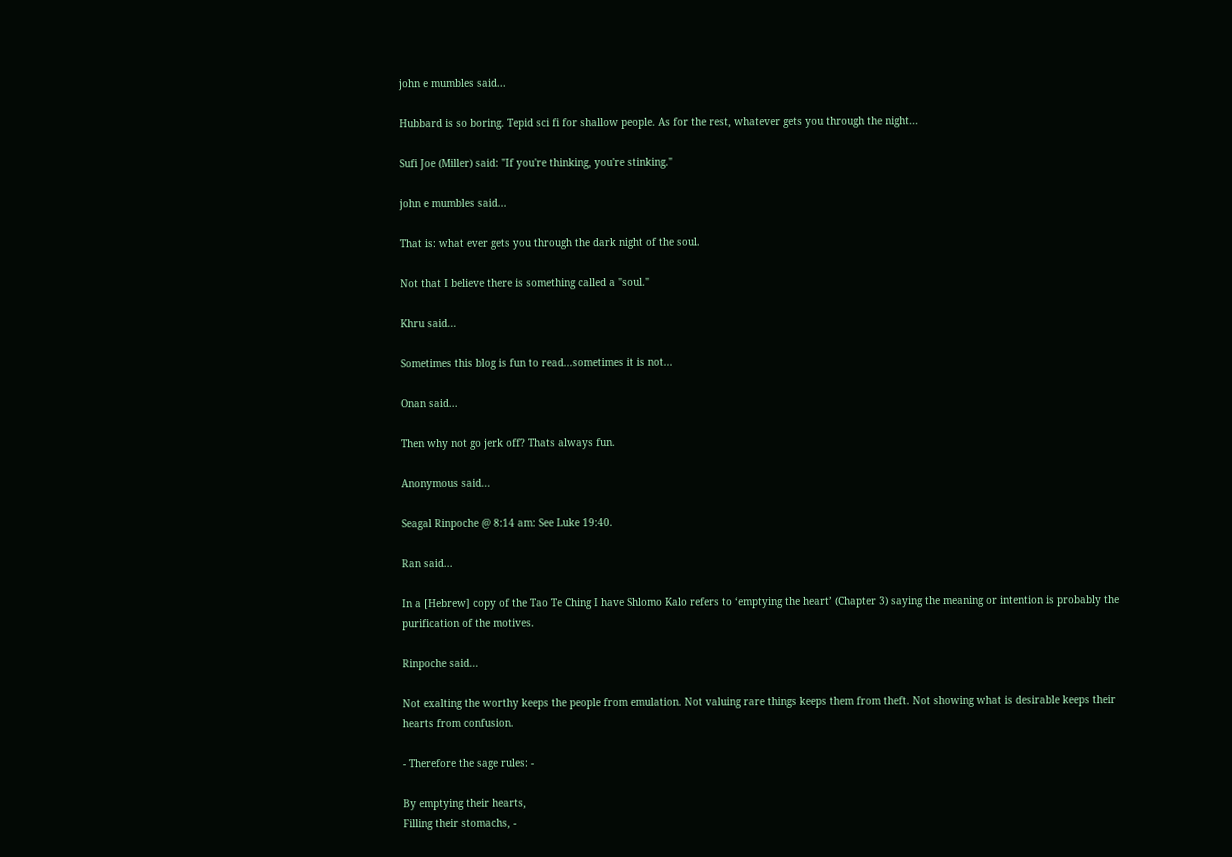john e mumbles said...

Hubbard is so boring. Tepid sci fi for shallow people. As for the rest, whatever gets you through the night...

Sufi Joe (Miller) said: "If you're thinking, you're stinking."

john e mumbles said...

That is: what ever gets you through the dark night of the soul.

Not that I believe there is something called a "soul."

Khru said...

Sometimes this blog is fun to read...sometimes it is not...

Onan said...

Then why not go jerk off? Thats always fun.

Anonymous said...

Seagal Rinpoche @ 8:14 am: See Luke 19:40.

Ran said...

In a [Hebrew] copy of the Tao Te Ching I have Shlomo Kalo refers to ‘emptying the heart’ (Chapter 3) saying the meaning or intention is probably the purification of the motives.

Rinpoche said...

Not exalting the worthy keeps the people from emulation. Not valuing rare things keeps them from theft. Not showing what is desirable keeps their hearts from confusion.

- Therefore the sage rules: -

By emptying their hearts,
Filling their stomachs, -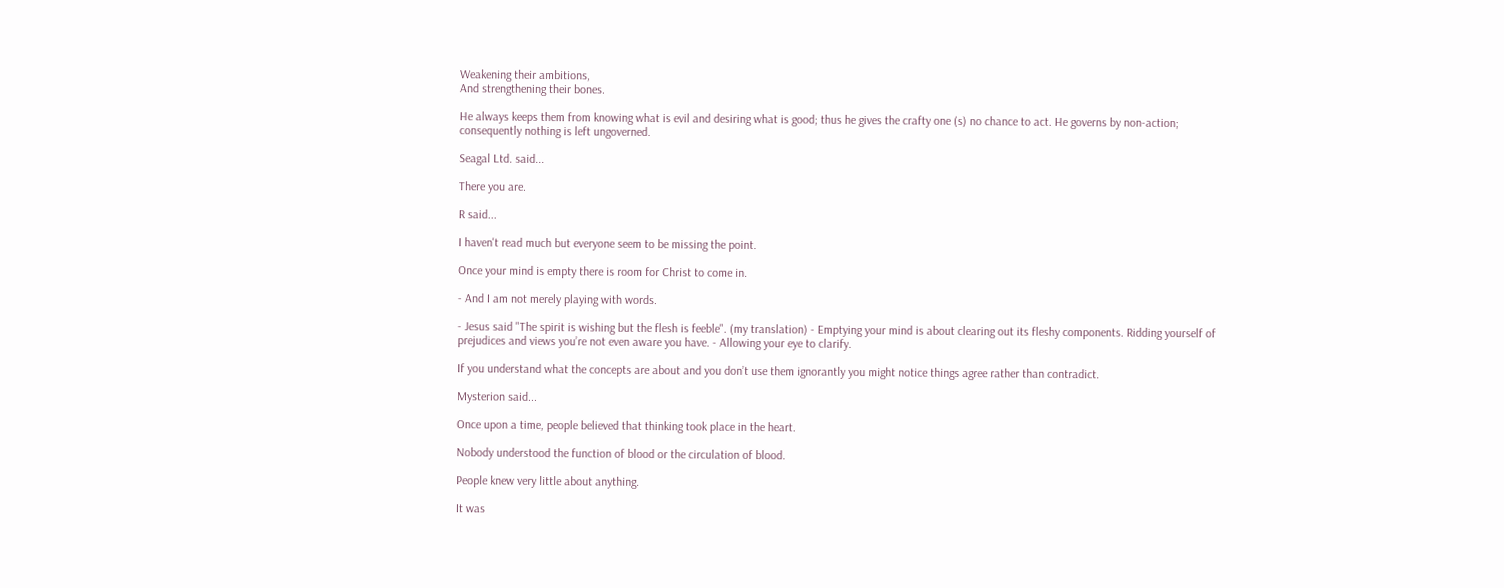Weakening their ambitions,
And strengthening their bones.

He always keeps them from knowing what is evil and desiring what is good; thus he gives the crafty one (s) no chance to act. He governs by non-action; consequently nothing is left ungoverned.

Seagal Ltd. said...

There you are.

R said...

I haven't read much but everyone seem to be missing the point.

Once your mind is empty there is room for Christ to come in.

- And I am not merely playing with words.

- Jesus said "The spirit is wishing but the flesh is feeble". (my translation) - Emptying your mind is about clearing out its fleshy components. Ridding yourself of prejudices and views you’re not even aware you have. - Allowing your eye to clarify.

If you understand what the concepts are about and you don’t use them ignorantly you might notice things agree rather than contradict.

Mysterion said...

Once upon a time, people believed that thinking took place in the heart.

Nobody understood the function of blood or the circulation of blood.

People knew very little about anything.

It was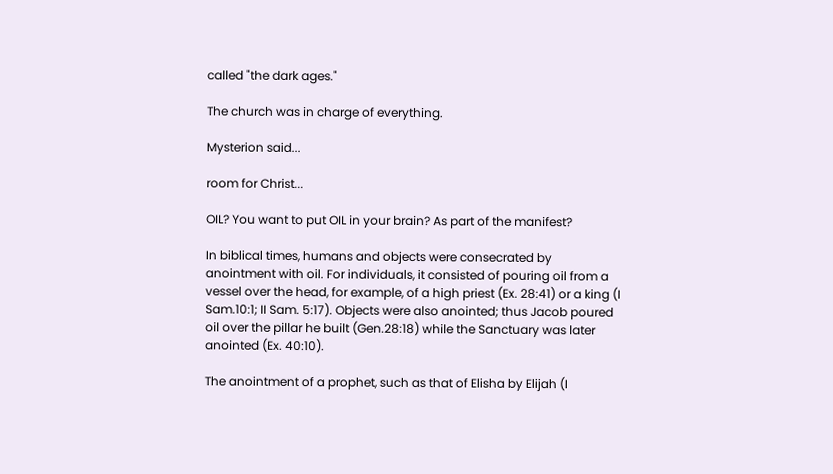called "the dark ages."

The church was in charge of everything.

Mysterion said...

room for Christ...

OIL? You want to put OIL in your brain? As part of the manifest?

In biblical times, humans and objects were consecrated by anointment with oil. For individuals, it consisted of pouring oil from a vessel over the head, for example, of a high priest (Ex. 28:41) or a king (I Sam.10:1; II Sam. 5:17). Objects were also anointed; thus Jacob poured oil over the pillar he built (Gen.28:18) while the Sanctuary was later anointed (Ex. 40:10).

The anointment of a prophet, such as that of Elisha by Elijah (I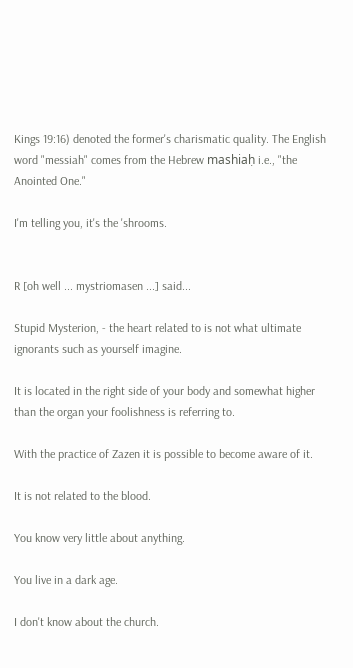Kings 19:16) denoted the former's charismatic quality. The English word "messiah" comes from the Hebrew mashiaḥ i.e., "the Anointed One."

I'm telling you, it's the 'shrooms.


R [oh well ... mystriomasen ...] said...

Stupid Mysterion, - the heart related to is not what ultimate ignorants such as yourself imagine.

It is located in the right side of your body and somewhat higher than the organ your foolishness is referring to.

With the practice of Zazen it is possible to become aware of it.

It is not related to the blood.

You know very little about anything.

You live in a dark age.

I don't know about the church.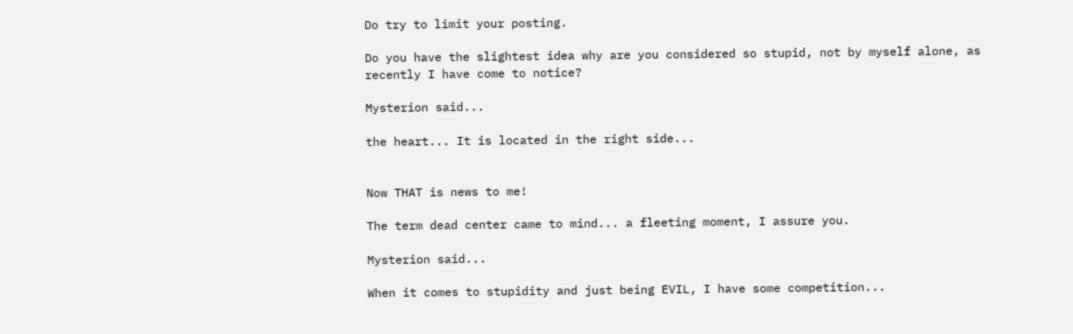Do try to limit your posting.

Do you have the slightest idea why are you considered so stupid, not by myself alone, as recently I have come to notice?

Mysterion said...

the heart... It is located in the right side...


Now THAT is news to me!

The term dead center came to mind... a fleeting moment, I assure you.

Mysterion said...

When it comes to stupidity and just being EVIL, I have some competition...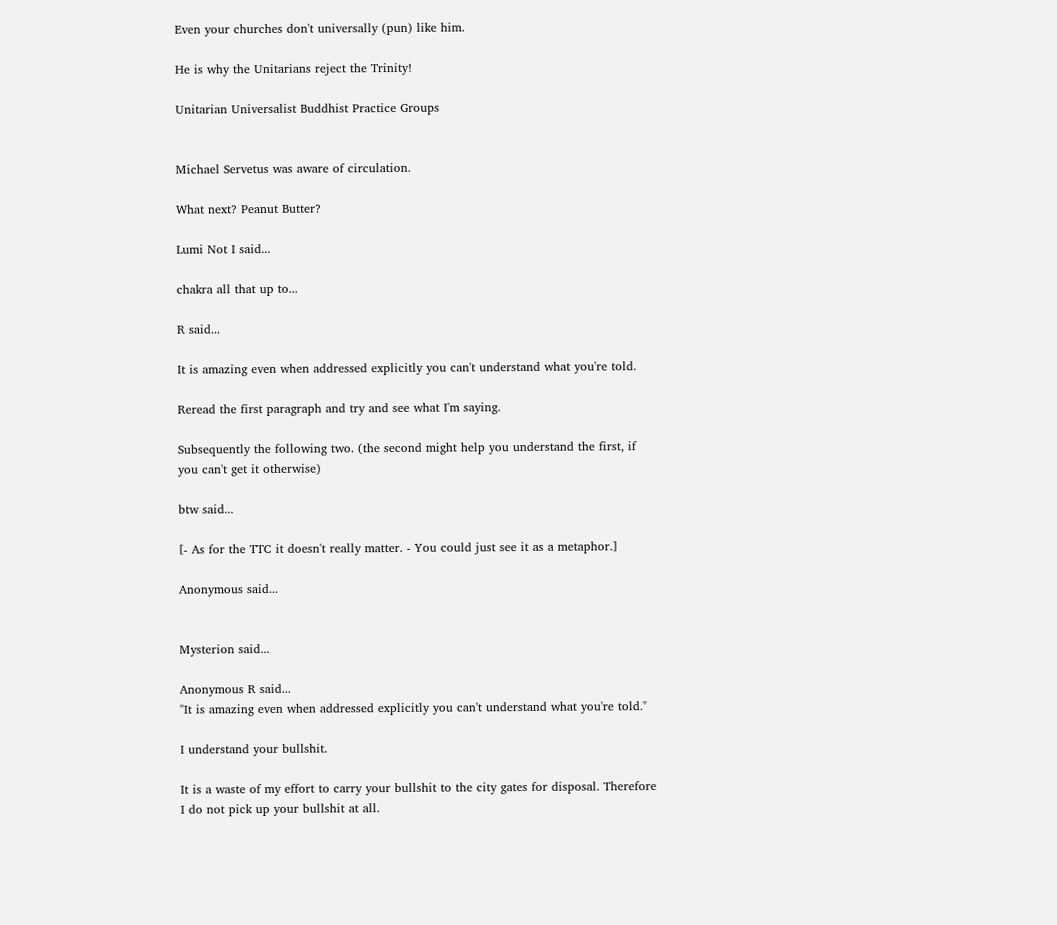Even your churches don't universally (pun) like him.

He is why the Unitarians reject the Trinity!

Unitarian Universalist Buddhist Practice Groups


Michael Servetus was aware of circulation.

What next? Peanut Butter?

Lumi Not I said...

chakra all that up to...

R said...

It is amazing even when addressed explicitly you can't understand what you're told.

Reread the first paragraph and try and see what I'm saying.

Subsequently the following two. (the second might help you understand the first, if you can't get it otherwise)

btw said...

[- As for the TTC it doesn't really matter. - You could just see it as a metaphor.]

Anonymous said...


Mysterion said...

Anonymous R said...
"It is amazing even when addressed explicitly you can't understand what you're told."

I understand your bullshit.

It is a waste of my effort to carry your bullshit to the city gates for disposal. Therefore I do not pick up your bullshit at all.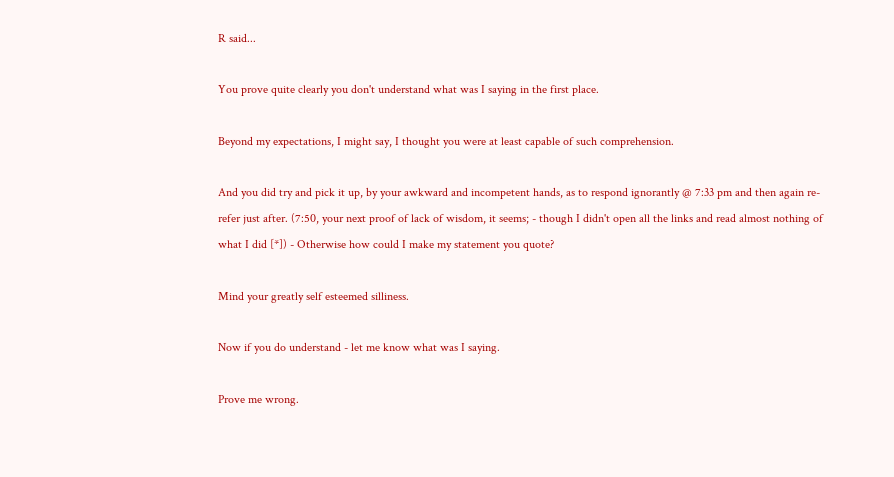R said...

You prove quite clearly you don't understand what was I saying in the first place.

Beyond my expectations, I might say, I thought you were at least capable of such comprehension.

And you did try and pick it up, by your awkward and incompetent hands, as to respond ignorantly @ 7:33 pm and then again re-refer just after. (7:50, your next proof of lack of wisdom, it seems; - though I didn't open all the links and read almost nothing of what I did [*]) - Otherwise how could I make my statement you quote?

Mind your greatly self esteemed silliness.

Now if you do understand - let me know what was I saying.

Prove me wrong.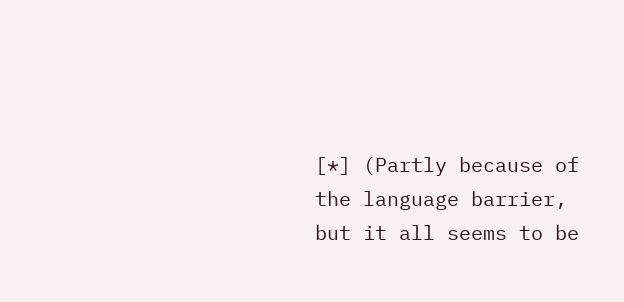[*] (Partly because of the language barrier, but it all seems to be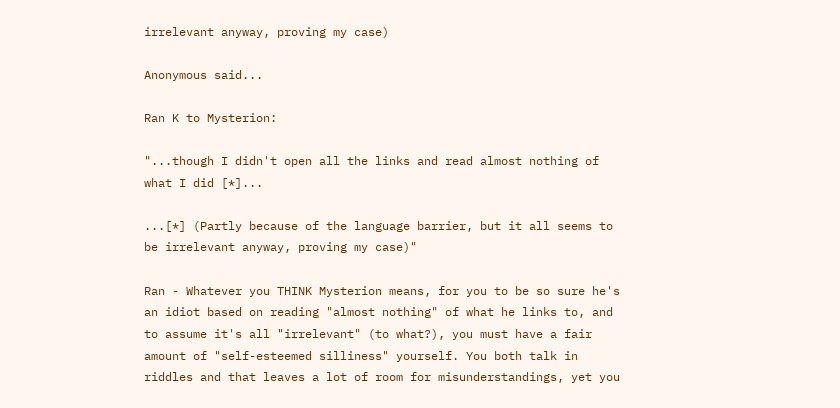irrelevant anyway, proving my case)

Anonymous said...

Ran K to Mysterion:

"...though I didn't open all the links and read almost nothing of what I did [*]...

...[*] (Partly because of the language barrier, but it all seems to be irrelevant anyway, proving my case)"

Ran - Whatever you THINK Mysterion means, for you to be so sure he's an idiot based on reading "almost nothing" of what he links to, and to assume it's all "irrelevant" (to what?), you must have a fair amount of "self-esteemed silliness" yourself. You both talk in riddles and that leaves a lot of room for misunderstandings, yet you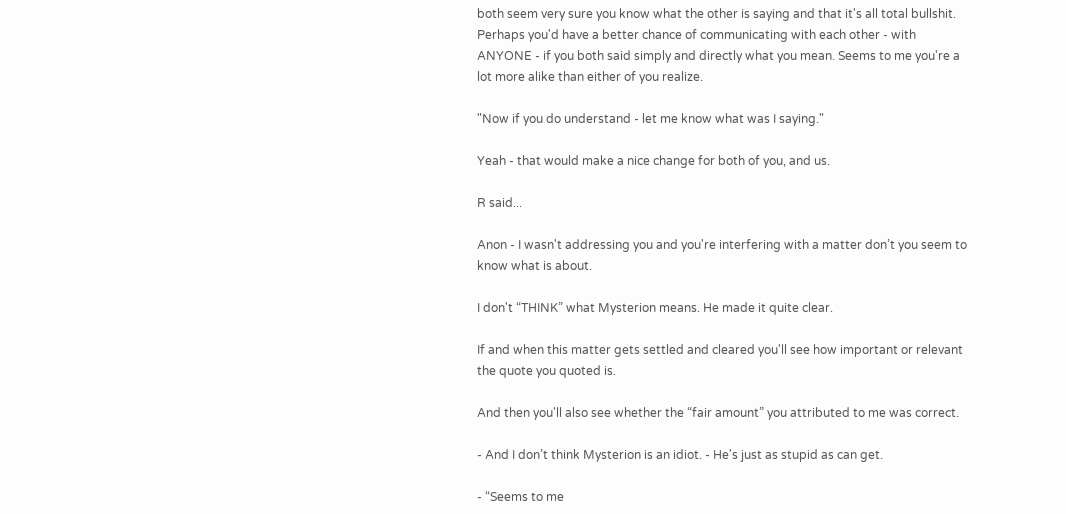both seem very sure you know what the other is saying and that it's all total bullshit. Perhaps you'd have a better chance of communicating with each other - with ANYONE - if you both said simply and directly what you mean. Seems to me you're a lot more alike than either of you realize.

"Now if you do understand - let me know what was I saying."

Yeah - that would make a nice change for both of you, and us.

R said...

Anon - I wasn't addressing you and you're interfering with a matter don’t you seem to know what is about.

I don't “THINK” what Mysterion means. He made it quite clear.

If and when this matter gets settled and cleared you'll see how important or relevant the quote you quoted is.

And then you'll also see whether the “fair amount” you attributed to me was correct.

- And I don’t think Mysterion is an idiot. - He's just as stupid as can get.

- “Seems to me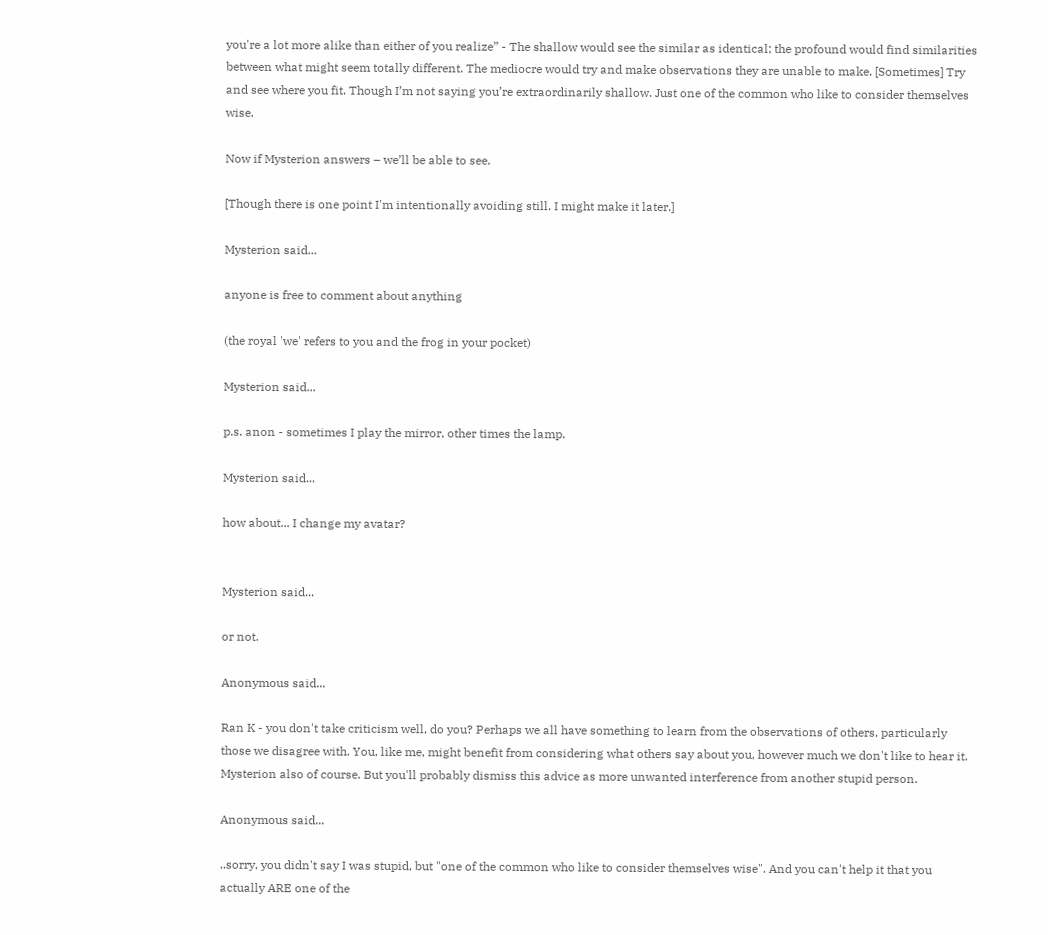you're a lot more alike than either of you realize” - The shallow would see the similar as identical; the profound would find similarities between what might seem totally different. The mediocre would try and make observations they are unable to make. [Sometimes] Try and see where you fit. Though I’m not saying you’re extraordinarily shallow. Just one of the common who like to consider themselves wise.

Now if Mysterion answers – we’ll be able to see.

[Though there is one point I'm intentionally avoiding still. I might make it later.]

Mysterion said...

anyone is free to comment about anything

(the royal 'we' refers to you and the frog in your pocket)

Mysterion said...

p.s. anon - sometimes I play the mirror, other times the lamp.

Mysterion said...

how about... I change my avatar?


Mysterion said...

or not.

Anonymous said...

Ran K - you don't take criticism well, do you? Perhaps we all have something to learn from the observations of others, particularly those we disagree with. You, like me, might benefit from considering what others say about you, however much we don't like to hear it. Mysterion also of course. But you'll probably dismiss this advice as more unwanted interference from another stupid person.

Anonymous said...

..sorry, you didn't say I was stupid, but "one of the common who like to consider themselves wise". And you can't help it that you actually ARE one of the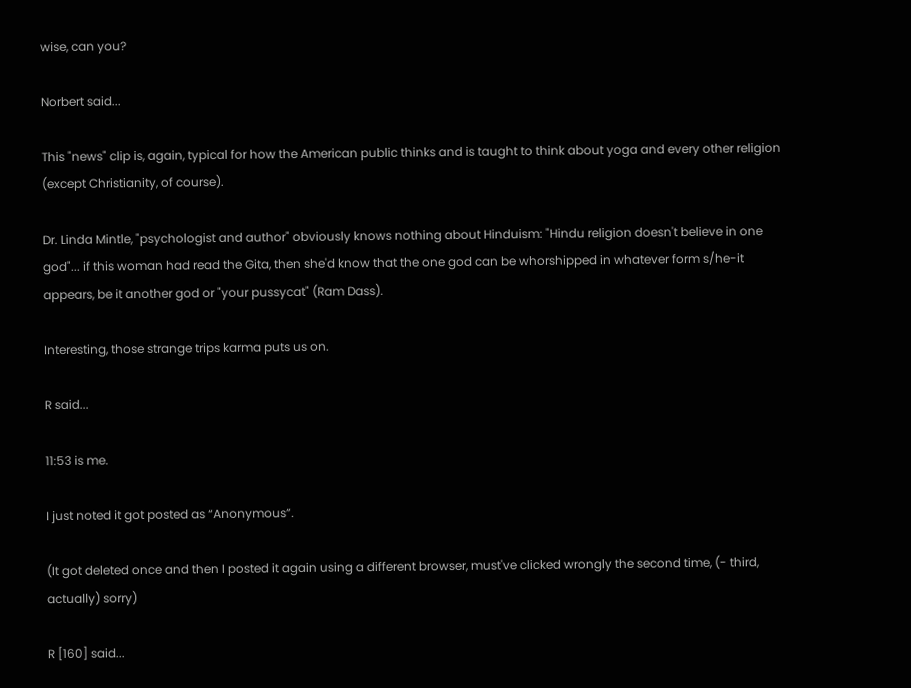wise, can you?

Norbert said...

This "news" clip is, again, typical for how the American public thinks and is taught to think about yoga and every other religion (except Christianity, of course).

Dr. Linda Mintle, "psychologist and author" obviously knows nothing about Hinduism: "Hindu religion doesn't believe in one god"... if this woman had read the Gita, then she'd know that the one god can be whorshipped in whatever form s/he-it appears, be it another god or "your pussycat" (Ram Dass).

Interesting, those strange trips karma puts us on.

R said...

11:53 is me.

I just noted it got posted as “Anonymous”.

(It got deleted once and then I posted it again using a different browser, must've clicked wrongly the second time, (- third, actually) sorry)

R [160] said...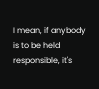I mean, if anybody is to be held responsible, it's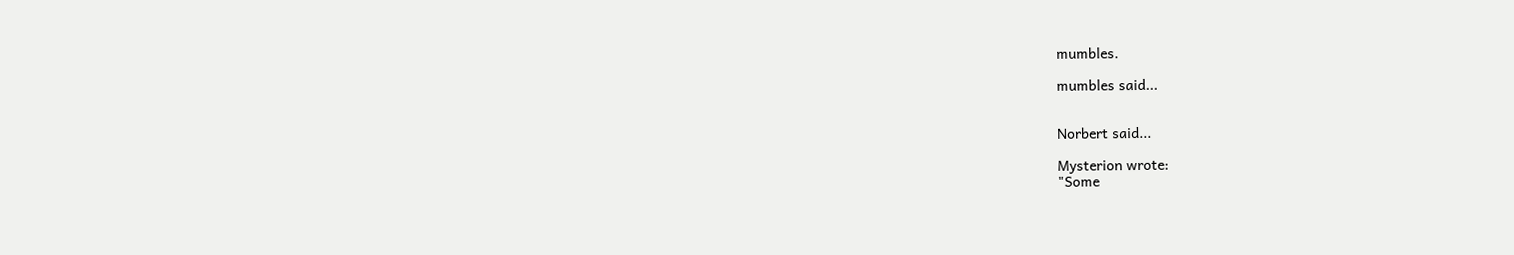mumbles.

mumbles said...


Norbert said...

Mysterion wrote:
"Some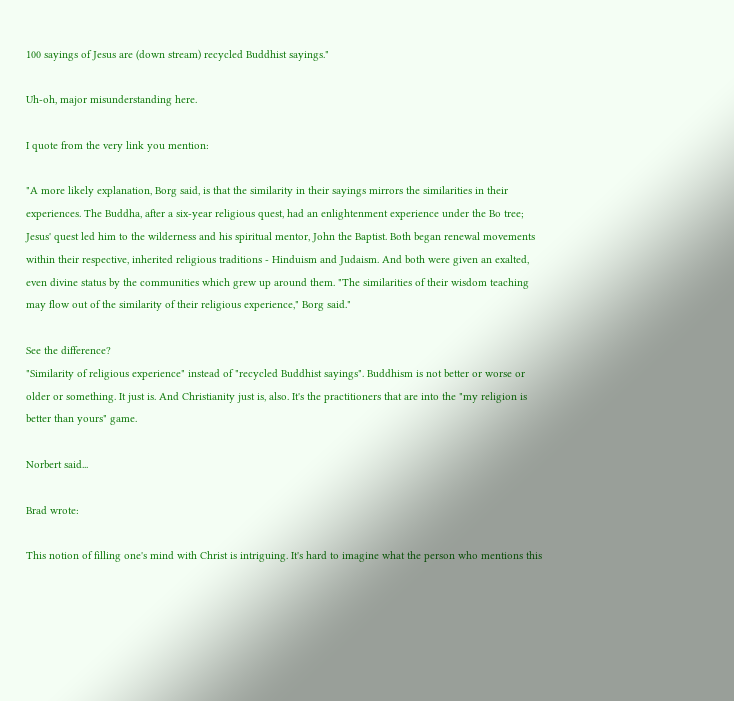100 sayings of Jesus are (down stream) recycled Buddhist sayings."

Uh-oh, major misunderstanding here.

I quote from the very link you mention:

"A more likely explanation, Borg said, is that the similarity in their sayings mirrors the similarities in their experiences. The Buddha, after a six-year religious quest, had an enlightenment experience under the Bo tree; Jesus' quest led him to the wilderness and his spiritual mentor, John the Baptist. Both began renewal movements within their respective, inherited religious traditions - Hinduism and Judaism. And both were given an exalted, even divine status by the communities which grew up around them. "The similarities of their wisdom teaching may flow out of the similarity of their religious experience," Borg said."

See the difference?
"Similarity of religious experience" instead of "recycled Buddhist sayings". Buddhism is not better or worse or older or something. It just is. And Christianity just is, also. It's the practitioners that are into the "my religion is better than yours" game.

Norbert said...

Brad wrote:

This notion of filling one's mind with Christ is intriguing. It's hard to imagine what the person who mentions this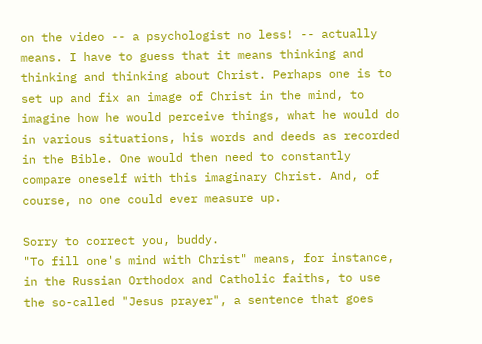on the video -- a psychologist no less! -- actually means. I have to guess that it means thinking and thinking and thinking about Christ. Perhaps one is to set up and fix an image of Christ in the mind, to imagine how he would perceive things, what he would do in various situations, his words and deeds as recorded in the Bible. One would then need to constantly compare oneself with this imaginary Christ. And, of course, no one could ever measure up.

Sorry to correct you, buddy.
"To fill one's mind with Christ" means, for instance, in the Russian Orthodox and Catholic faiths, to use the so-called "Jesus prayer", a sentence that goes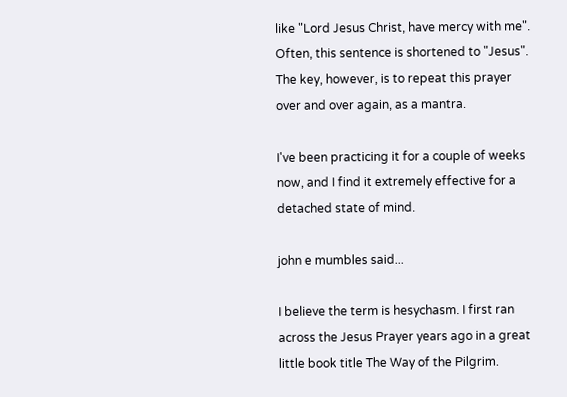like "Lord Jesus Christ, have mercy with me". Often, this sentence is shortened to "Jesus". The key, however, is to repeat this prayer over and over again, as a mantra.

I've been practicing it for a couple of weeks now, and I find it extremely effective for a detached state of mind.

john e mumbles said...

I believe the term is hesychasm. I first ran across the Jesus Prayer years ago in a great little book title The Way of the Pilgrim.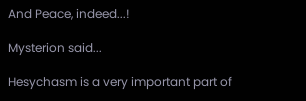And Peace, indeed...!

Mysterion said...

Hesychasm is a very important part of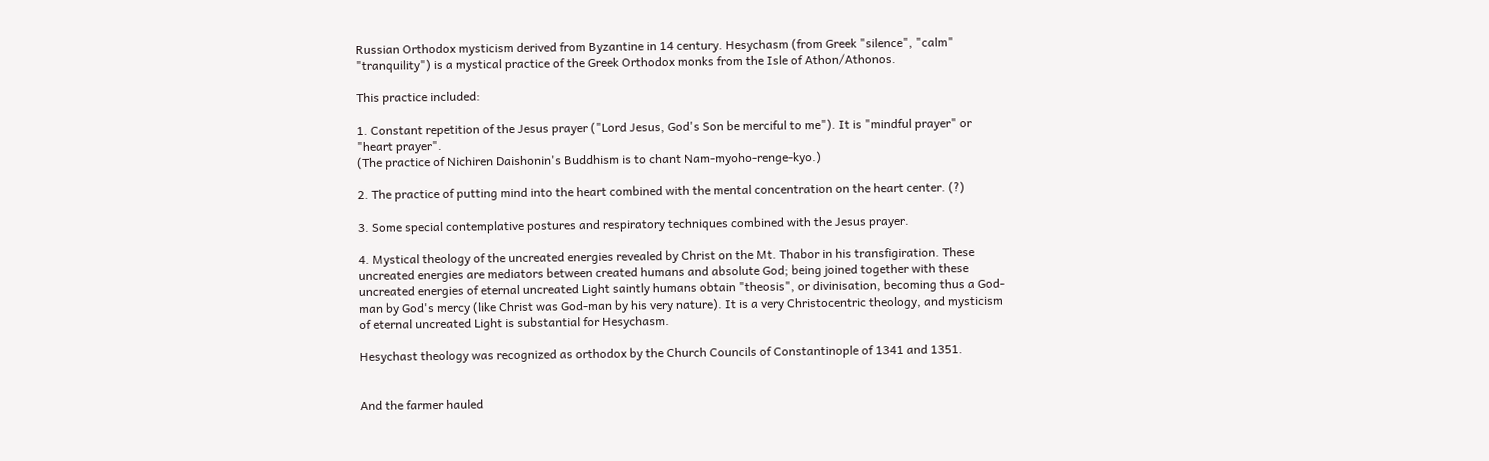Russian Orthodox mysticism derived from Byzantine in 14 century. Hesychasm (from Greek "silence", "calm" "tranquility") is a mystical practice of the Greek Orthodox monks from the Isle of Athon/Athonos.

This practice included:

1. Constant repetition of the Jesus prayer ("Lord Jesus, God's Son be merciful to me"). It is "mindful prayer" or "heart prayer".
(The practice of Nichiren Daishonin's Buddhism is to chant Nam-myoho-renge-kyo.)

2. The practice of putting mind into the heart combined with the mental concentration on the heart center. (?)

3. Some special contemplative postures and respiratory techniques combined with the Jesus prayer.

4. Mystical theology of the uncreated energies revealed by Christ on the Mt. Thabor in his transfigiration. These uncreated energies are mediators between created humans and absolute God; being joined together with these uncreated energies of eternal uncreated Light saintly humans obtain "theosis", or divinisation, becoming thus a God-man by God's mercy (like Christ was God-man by his very nature). It is a very Christocentric theology, and mysticism of eternal uncreated Light is substantial for Hesychasm.

Hesychast theology was recognized as orthodox by the Church Councils of Constantinople of 1341 and 1351.


And the farmer hauled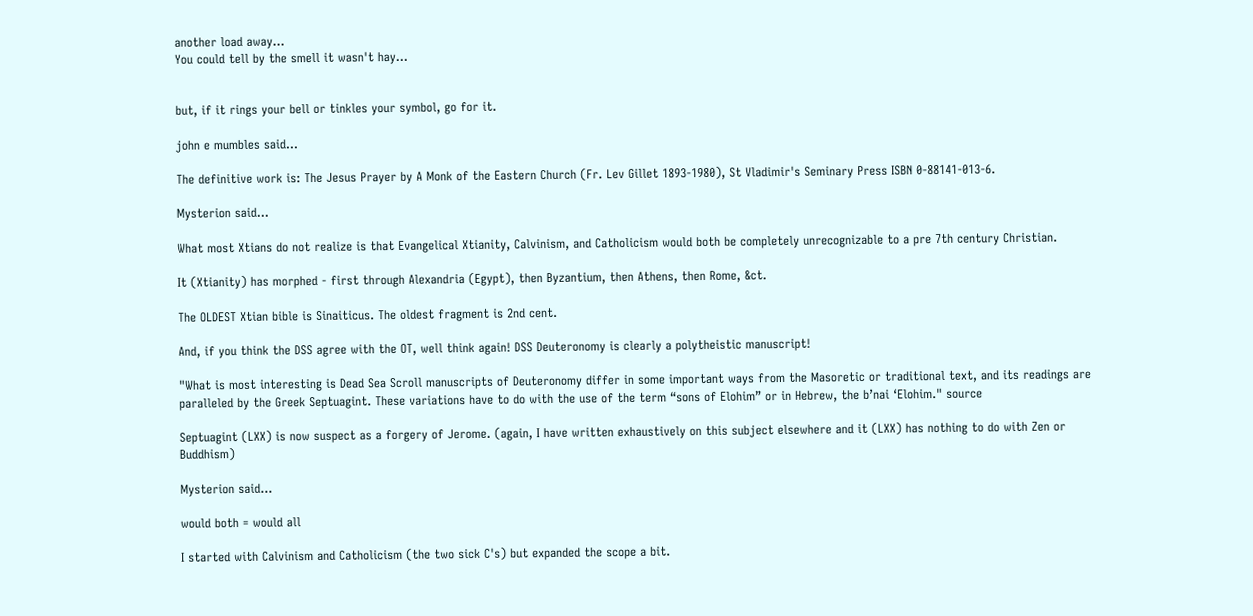another load away...
You could tell by the smell it wasn't hay...


but, if it rings your bell or tinkles your symbol, go for it.

john e mumbles said...

The definitive work is: The Jesus Prayer by A Monk of the Eastern Church (Fr. Lev Gillet 1893-1980), St Vladimir's Seminary Press ISBN 0-88141-013-6.

Mysterion said...

What most Xtians do not realize is that Evangelical Xtianity, Calvinism, and Catholicism would both be completely unrecognizable to a pre 7th century Christian.

It (Xtianity) has morphed - first through Alexandria (Egypt), then Byzantium, then Athens, then Rome, &ct.

The OLDEST Xtian bible is Sinaiticus. The oldest fragment is 2nd cent.

And, if you think the DSS agree with the OT, well think again! DSS Deuteronomy is clearly a polytheistic manuscript!

"What is most interesting is Dead Sea Scroll manuscripts of Deuteronomy differ in some important ways from the Masoretic or traditional text, and its readings are paralleled by the Greek Septuagint. These variations have to do with the use of the term “sons of Elohim” or in Hebrew, the b’nai ‘Elohim." source

Septuagint (LXX) is now suspect as a forgery of Jerome. (again, I have written exhaustively on this subject elsewhere and it (LXX) has nothing to do with Zen or Buddhism)

Mysterion said...

would both = would all

I started with Calvinism and Catholicism (the two sick C's) but expanded the scope a bit.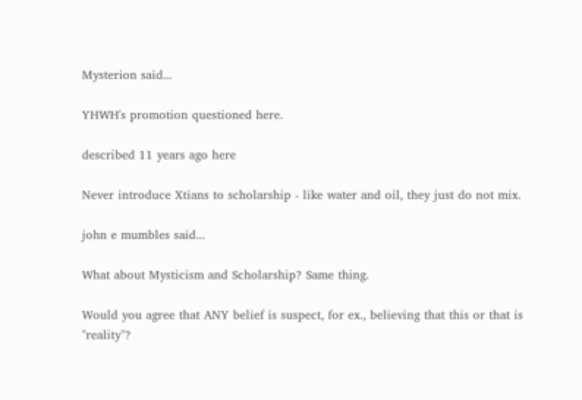Mysterion said...

YHWH's promotion questioned here.

described 11 years ago here

Never introduce Xtians to scholarship - like water and oil, they just do not mix.

john e mumbles said...

What about Mysticism and Scholarship? Same thing.

Would you agree that ANY belief is suspect, for ex., believing that this or that is "reality"?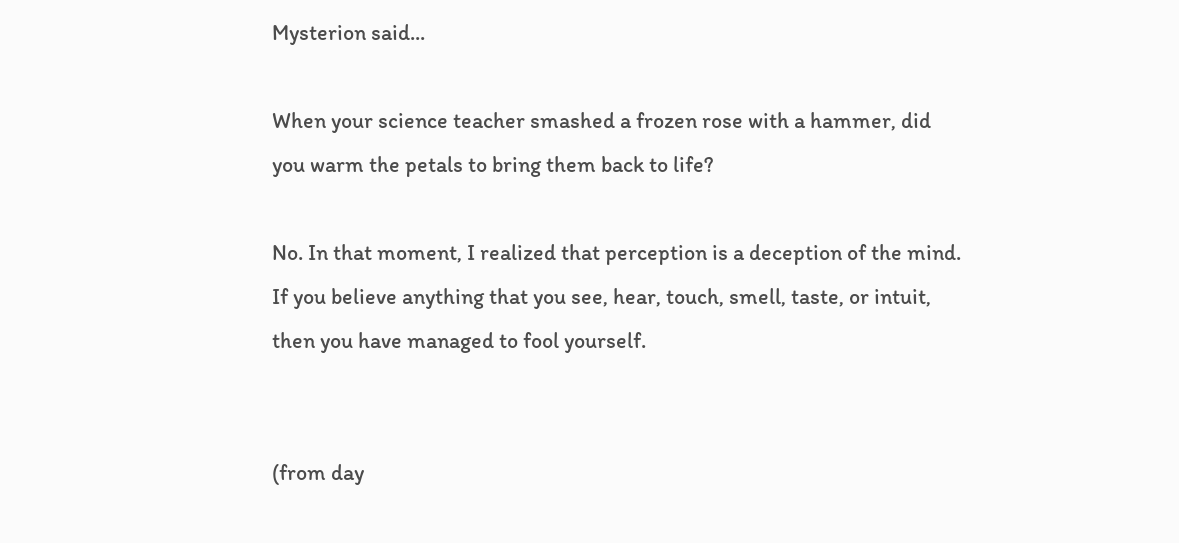Mysterion said...

When your science teacher smashed a frozen rose with a hammer, did you warm the petals to bring them back to life?

No. In that moment, I realized that perception is a deception of the mind. If you believe anything that you see, hear, touch, smell, taste, or intuit, then you have managed to fool yourself.


(from day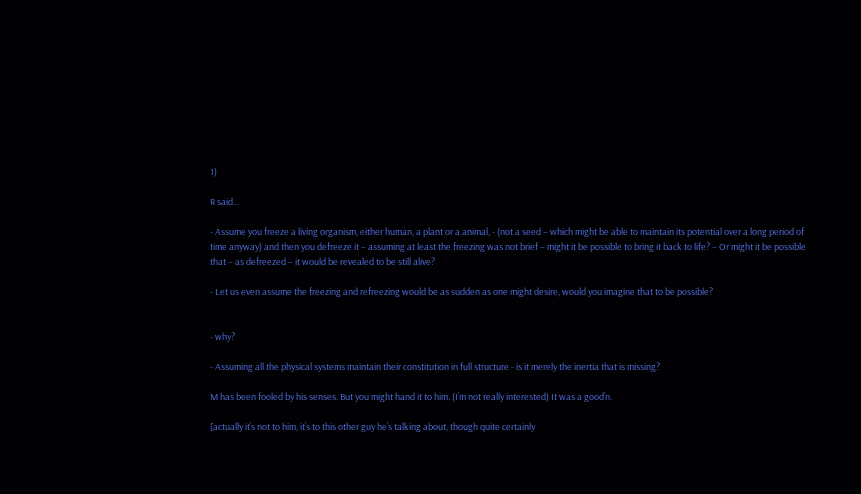1)

R said...

- Assume you freeze a living organism, either human, a plant or a animal, - (not a seed – which might be able to maintain its potential over a long period of time anyway) and then you defreeze it – assuming at least the freezing was not brief – might it be possible to bring it back to life? – Or might it be possible that – as defreezed – it would be revealed to be still alive?

- Let us even assume the freezing and refreezing would be as sudden as one might desire, would you imagine that to be possible?


- why?

- Assuming all the physical systems maintain their constitution in full structure - is it merely the inertia that is missing?

M has been fooled by his senses. But you might hand it to him. (I’m not really interested) It was a good’n.

[actually it’s not to him, it’s to this other guy he’s talking about, though quite certainly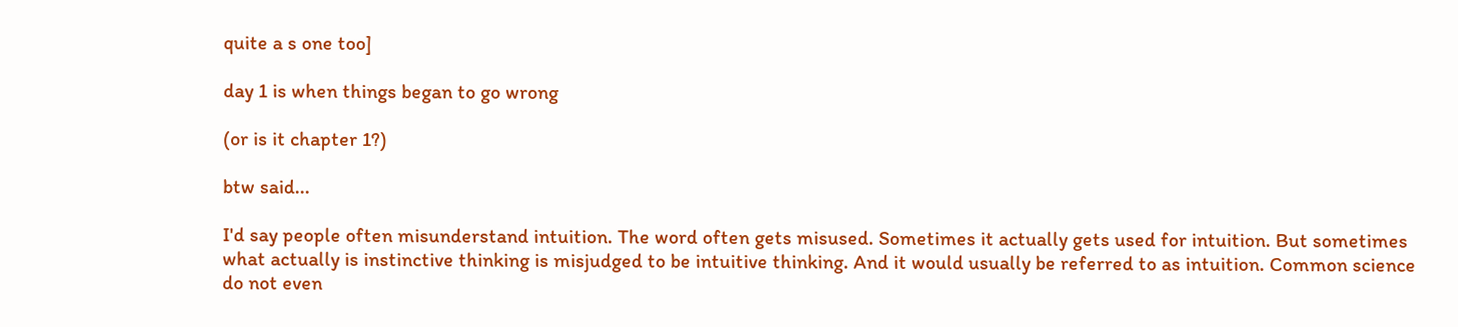quite a s one too]

day 1 is when things began to go wrong

(or is it chapter 1?)

btw said...

I'd say people often misunderstand intuition. The word often gets misused. Sometimes it actually gets used for intuition. But sometimes what actually is instinctive thinking is misjudged to be intuitive thinking. And it would usually be referred to as intuition. Common science do not even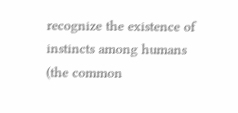recognize the existence of instincts among humans (the common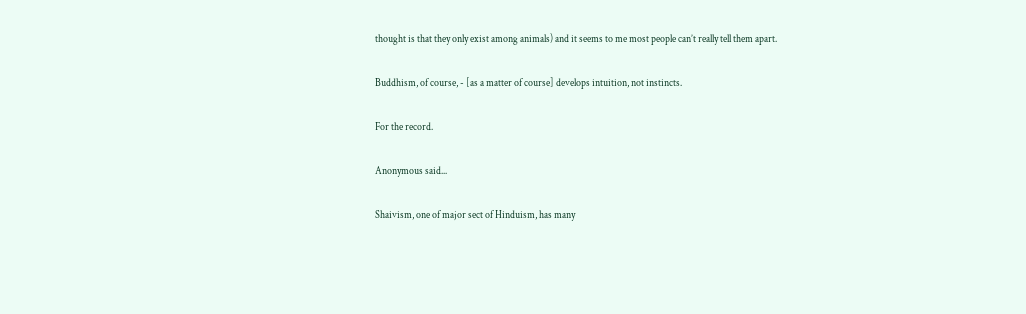thought is that they only exist among animals) and it seems to me most people can’t really tell them apart.

Buddhism, of course, - [as a matter of course] develops intuition, not instincts.

For the record.

Anonymous said...

Shaivism, one of major sect of Hinduism, has many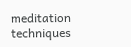meditation techniques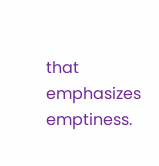that emphasizes emptiness.